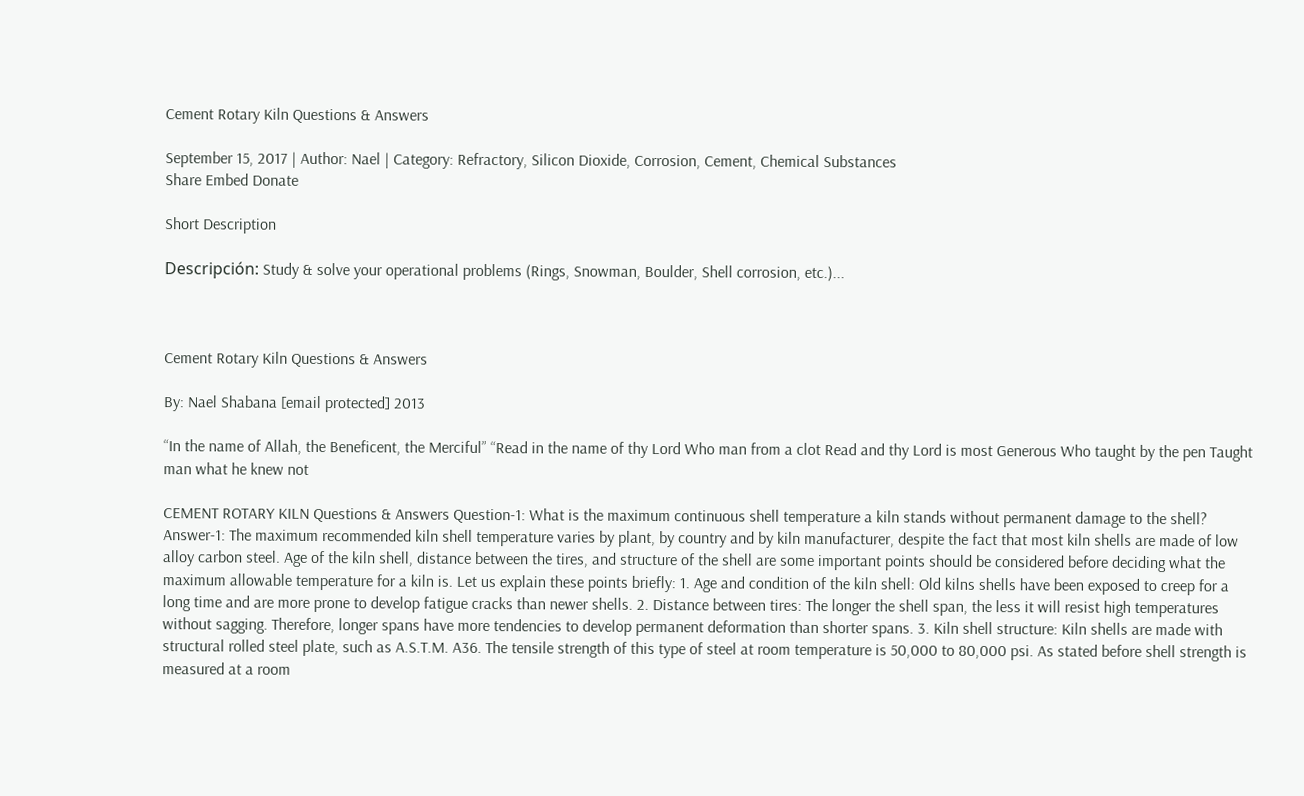Cement Rotary Kiln Questions & Answers

September 15, 2017 | Author: Nael | Category: Refractory, Silicon Dioxide, Corrosion, Cement, Chemical Substances
Share Embed Donate

Short Description

Descripción: Study & solve your operational problems (Rings, Snowman, Boulder, Shell corrosion, etc.)...



Cement Rotary Kiln Questions & Answers

By: Nael Shabana [email protected] 2013

“In the name of Allah, the Beneficent, the Merciful” “Read in the name of thy Lord Who man from a clot Read and thy Lord is most Generous Who taught by the pen Taught man what he knew not

CEMENT ROTARY KILN Questions & Answers Question-1: What is the maximum continuous shell temperature a kiln stands without permanent damage to the shell? Answer-1: The maximum recommended kiln shell temperature varies by plant, by country and by kiln manufacturer, despite the fact that most kiln shells are made of low alloy carbon steel. Age of the kiln shell, distance between the tires, and structure of the shell are some important points should be considered before deciding what the maximum allowable temperature for a kiln is. Let us explain these points briefly: 1. Age and condition of the kiln shell: Old kilns shells have been exposed to creep for a long time and are more prone to develop fatigue cracks than newer shells. 2. Distance between tires: The longer the shell span, the less it will resist high temperatures without sagging. Therefore, longer spans have more tendencies to develop permanent deformation than shorter spans. 3. Kiln shell structure: Kiln shells are made with structural rolled steel plate, such as A.S.T.M. A36. The tensile strength of this type of steel at room temperature is 50,000 to 80,000 psi. As stated before shell strength is measured at a room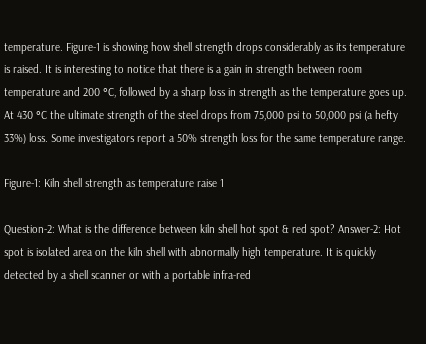temperature. Figure-1 is showing how shell strength drops considerably as its temperature is raised. It is interesting to notice that there is a gain in strength between room temperature and 200 °C, followed by a sharp loss in strength as the temperature goes up. At 430 °C the ultimate strength of the steel drops from 75,000 psi to 50,000 psi (a hefty 33%) loss. Some investigators report a 50% strength loss for the same temperature range.

Figure-1: Kiln shell strength as temperature raise 1

Question-2: What is the difference between kiln shell hot spot & red spot? Answer-2: Hot spot is isolated area on the kiln shell with abnormally high temperature. It is quickly detected by a shell scanner or with a portable infra-red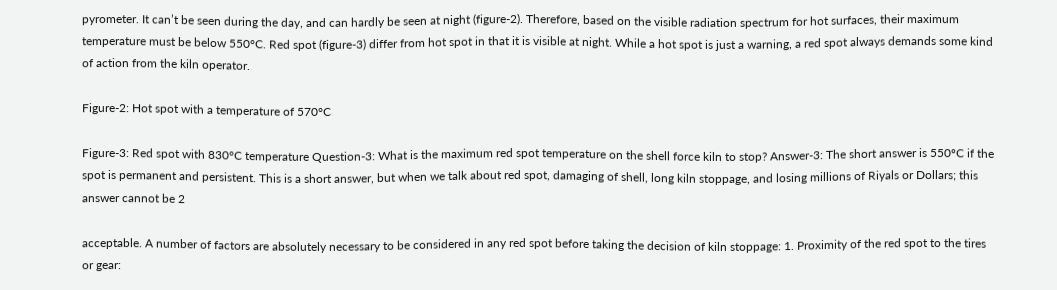pyrometer. It can’t be seen during the day, and can hardly be seen at night (figure-2). Therefore, based on the visible radiation spectrum for hot surfaces, their maximum temperature must be below 550°C. Red spot (figure-3) differ from hot spot in that it is visible at night. While a hot spot is just a warning, a red spot always demands some kind of action from the kiln operator.

Figure-2: Hot spot with a temperature of 570°C

Figure-3: Red spot with 830°C temperature Question-3: What is the maximum red spot temperature on the shell force kiln to stop? Answer-3: The short answer is 550ºC if the spot is permanent and persistent. This is a short answer, but when we talk about red spot, damaging of shell, long kiln stoppage, and losing millions of Riyals or Dollars; this answer cannot be 2

acceptable. A number of factors are absolutely necessary to be considered in any red spot before taking the decision of kiln stoppage: 1. Proximity of the red spot to the tires or gear: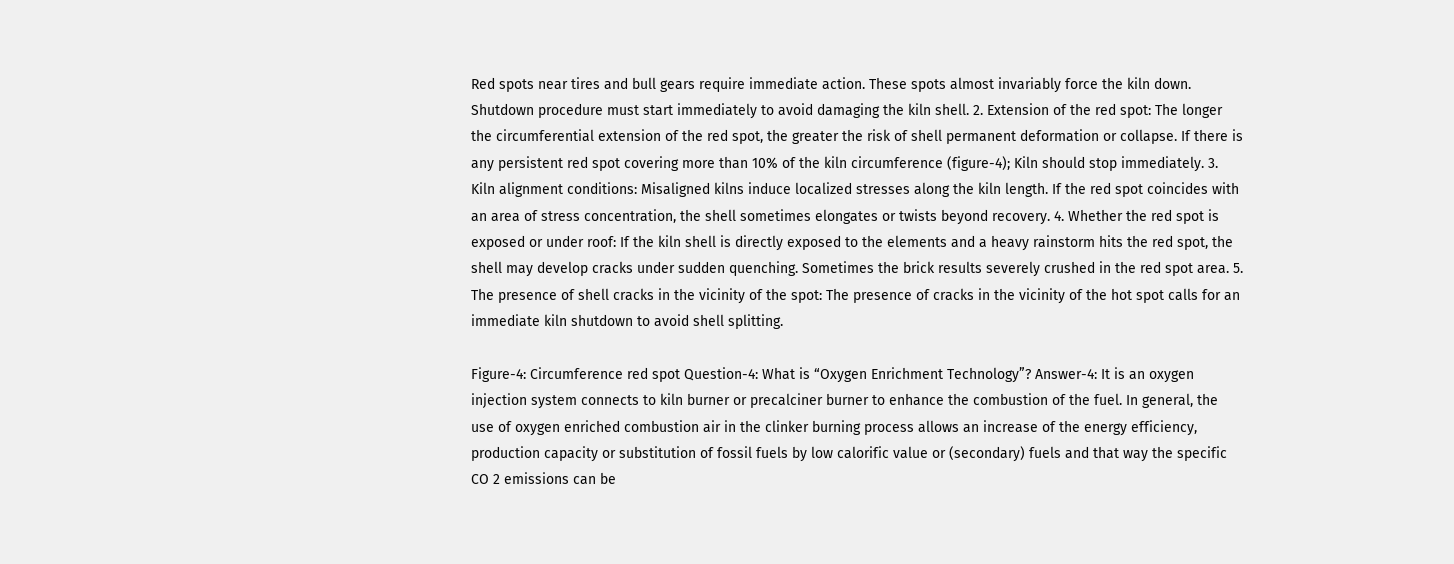Red spots near tires and bull gears require immediate action. These spots almost invariably force the kiln down. Shutdown procedure must start immediately to avoid damaging the kiln shell. 2. Extension of the red spot: The longer the circumferential extension of the red spot, the greater the risk of shell permanent deformation or collapse. If there is any persistent red spot covering more than 10% of the kiln circumference (figure-4); Kiln should stop immediately. 3. Kiln alignment conditions: Misaligned kilns induce localized stresses along the kiln length. If the red spot coincides with an area of stress concentration, the shell sometimes elongates or twists beyond recovery. 4. Whether the red spot is exposed or under roof: If the kiln shell is directly exposed to the elements and a heavy rainstorm hits the red spot, the shell may develop cracks under sudden quenching. Sometimes the brick results severely crushed in the red spot area. 5. The presence of shell cracks in the vicinity of the spot: The presence of cracks in the vicinity of the hot spot calls for an immediate kiln shutdown to avoid shell splitting.

Figure-4: Circumference red spot Question-4: What is “Oxygen Enrichment Technology”? Answer-4: It is an oxygen injection system connects to kiln burner or precalciner burner to enhance the combustion of the fuel. In general, the use of oxygen enriched combustion air in the clinker burning process allows an increase of the energy efficiency, production capacity or substitution of fossil fuels by low calorific value or (secondary) fuels and that way the specific CO 2 emissions can be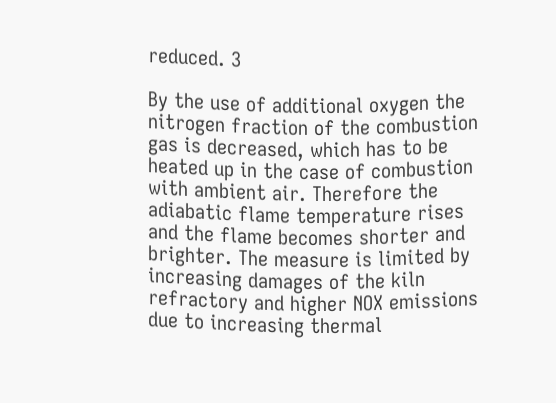reduced. 3

By the use of additional oxygen the nitrogen fraction of the combustion gas is decreased, which has to be heated up in the case of combustion with ambient air. Therefore the adiabatic flame temperature rises and the flame becomes shorter and brighter. The measure is limited by increasing damages of the kiln refractory and higher NOX emissions due to increasing thermal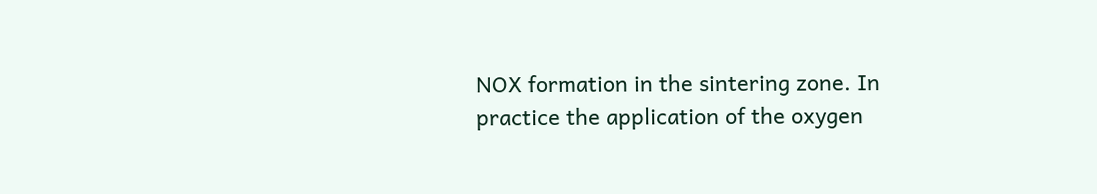NOX formation in the sintering zone. In practice the application of the oxygen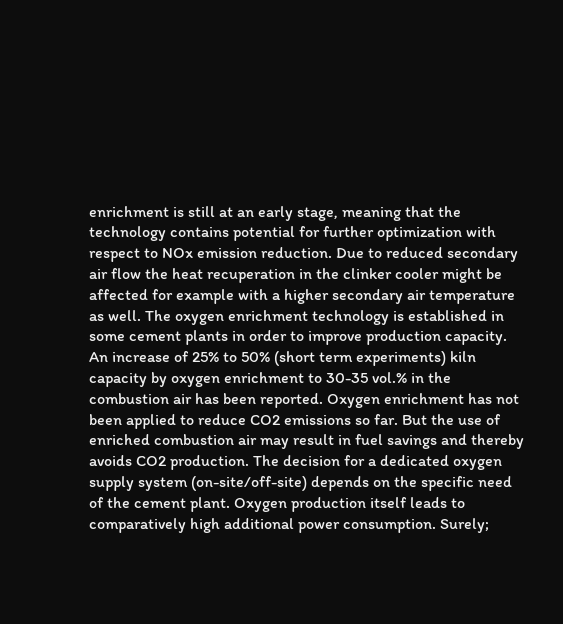enrichment is still at an early stage, meaning that the technology contains potential for further optimization with respect to NOx emission reduction. Due to reduced secondary air flow the heat recuperation in the clinker cooler might be affected for example with a higher secondary air temperature as well. The oxygen enrichment technology is established in some cement plants in order to improve production capacity. An increase of 25% to 50% (short term experiments) kiln capacity by oxygen enrichment to 30-35 vol.% in the combustion air has been reported. Oxygen enrichment has not been applied to reduce CO2 emissions so far. But the use of enriched combustion air may result in fuel savings and thereby avoids CO2 production. The decision for a dedicated oxygen supply system (on-site/off-site) depends on the specific need of the cement plant. Oxygen production itself leads to comparatively high additional power consumption. Surely;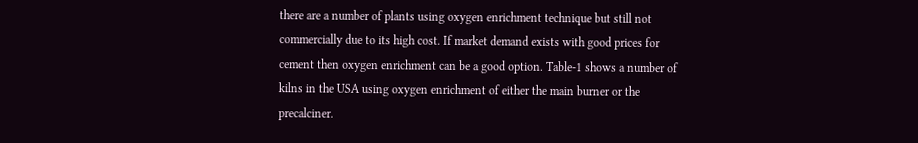there are a number of plants using oxygen enrichment technique but still not commercially due to its high cost. If market demand exists with good prices for cement then oxygen enrichment can be a good option. Table-1 shows a number of kilns in the USA using oxygen enrichment of either the main burner or the precalciner.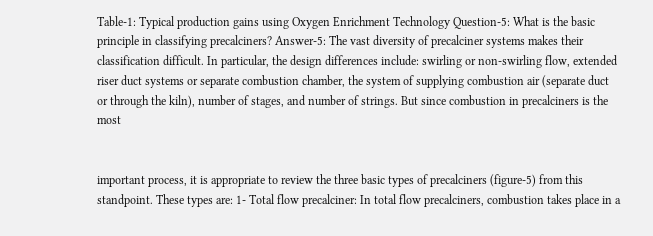Table-1: Typical production gains using Oxygen Enrichment Technology Question-5: What is the basic principle in classifying precalciners? Answer-5: The vast diversity of precalciner systems makes their classification difficult. In particular, the design differences include: swirling or non-swirling flow, extended riser duct systems or separate combustion chamber, the system of supplying combustion air (separate duct or through the kiln), number of stages, and number of strings. But since combustion in precalciners is the most


important process, it is appropriate to review the three basic types of precalciners (figure-5) from this standpoint. These types are: 1- Total flow precalciner: In total flow precalciners, combustion takes place in a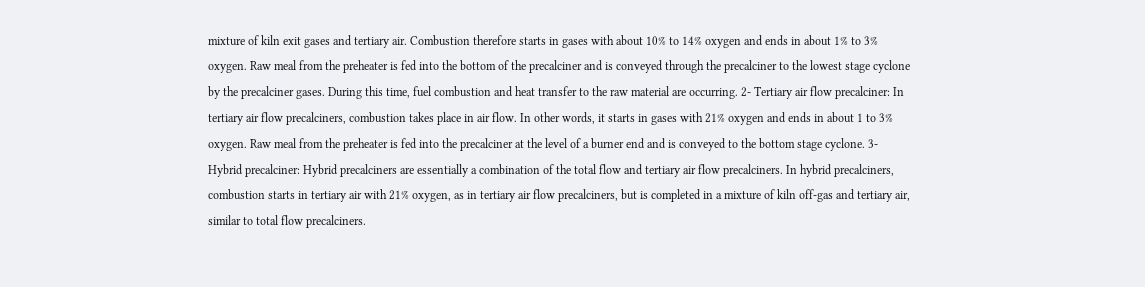mixture of kiln exit gases and tertiary air. Combustion therefore starts in gases with about 10% to 14% oxygen and ends in about 1% to 3% oxygen. Raw meal from the preheater is fed into the bottom of the precalciner and is conveyed through the precalciner to the lowest stage cyclone by the precalciner gases. During this time, fuel combustion and heat transfer to the raw material are occurring. 2- Tertiary air flow precalciner: In tertiary air flow precalciners, combustion takes place in air flow. In other words, it starts in gases with 21% oxygen and ends in about 1 to 3% oxygen. Raw meal from the preheater is fed into the precalciner at the level of a burner end and is conveyed to the bottom stage cyclone. 3- Hybrid precalciner: Hybrid precalciners are essentially a combination of the total flow and tertiary air flow precalciners. In hybrid precalciners, combustion starts in tertiary air with 21% oxygen, as in tertiary air flow precalciners, but is completed in a mixture of kiln off-gas and tertiary air, similar to total flow precalciners.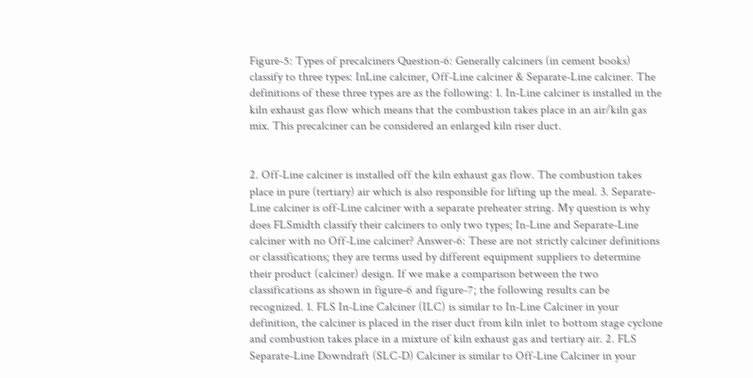Figure-5: Types of precalciners Question-6: Generally calciners (in cement books) classify to three types: InLine calciner, Off-Line calciner & Separate-Line calciner. The definitions of these three types are as the following: 1. In-Line calciner is installed in the kiln exhaust gas flow which means that the combustion takes place in an air/kiln gas mix. This precalciner can be considered an enlarged kiln riser duct.


2. Off-Line calciner is installed off the kiln exhaust gas flow. The combustion takes place in pure (tertiary) air which is also responsible for lifting up the meal. 3. Separate-Line calciner is off-Line calciner with a separate preheater string. My question is why does FLSmidth classify their calciners to only two types; In-Line and Separate-Line calciner with no Off-Line calciner? Answer-6: These are not strictly calciner definitions or classifications; they are terms used by different equipment suppliers to determine their product (calciner) design. If we make a comparison between the two classifications as shown in figure-6 and figure-7; the following results can be recognized. 1. FLS In-Line Calciner (ILC) is similar to In-Line Calciner in your definition, the calciner is placed in the riser duct from kiln inlet to bottom stage cyclone and combustion takes place in a mixture of kiln exhaust gas and tertiary air. 2. FLS Separate-Line Downdraft (SLC-D) Calciner is similar to Off-Line Calciner in your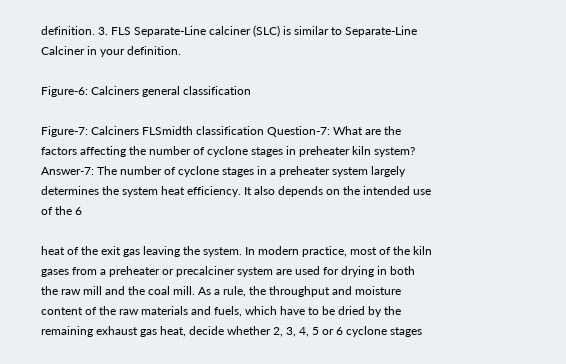definition. 3. FLS Separate-Line calciner (SLC) is similar to Separate-Line Calciner in your definition.

Figure-6: Calciners general classification

Figure-7: Calciners FLSmidth classification Question-7: What are the factors affecting the number of cyclone stages in preheater kiln system? Answer-7: The number of cyclone stages in a preheater system largely determines the system heat efficiency. It also depends on the intended use of the 6

heat of the exit gas leaving the system. In modern practice, most of the kiln gases from a preheater or precalciner system are used for drying in both the raw mill and the coal mill. As a rule, the throughput and moisture content of the raw materials and fuels, which have to be dried by the remaining exhaust gas heat, decide whether 2, 3, 4, 5 or 6 cyclone stages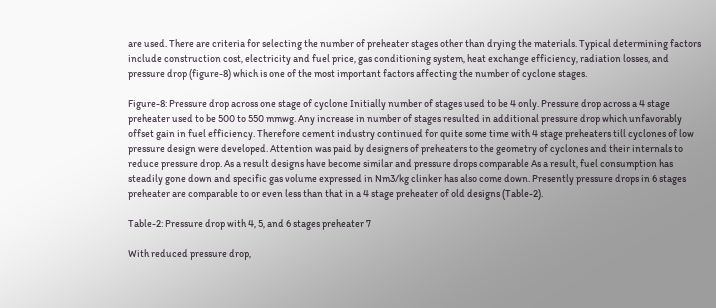are used. There are criteria for selecting the number of preheater stages other than drying the materials. Typical determining factors include construction cost, electricity and fuel price, gas conditioning system, heat exchange efficiency, radiation losses, and pressure drop (figure-8) which is one of the most important factors affecting the number of cyclone stages.

Figure-8: Pressure drop across one stage of cyclone Initially number of stages used to be 4 only. Pressure drop across a 4 stage preheater used to be 500 to 550 mmwg. Any increase in number of stages resulted in additional pressure drop which unfavorably offset gain in fuel efficiency. Therefore cement industry continued for quite some time with 4 stage preheaters till cyclones of low pressure design were developed. Attention was paid by designers of preheaters to the geometry of cyclones and their internals to reduce pressure drop. As a result designs have become similar and pressure drops comparable As a result, fuel consumption has steadily gone down and specific gas volume expressed in Nm3/kg clinker has also come down. Presently pressure drops in 6 stages preheater are comparable to or even less than that in a 4 stage preheater of old designs (Table-2).

Table-2: Pressure drop with 4, 5, and 6 stages preheater 7

With reduced pressure drop,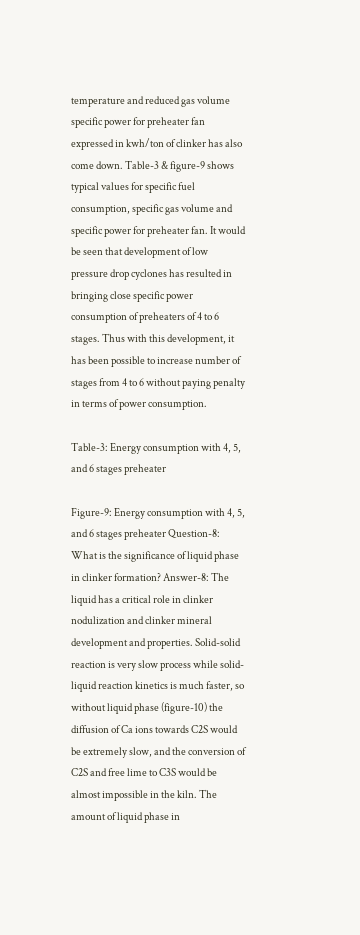temperature and reduced gas volume specific power for preheater fan expressed in kwh/ton of clinker has also come down. Table-3 & figure-9 shows typical values for specific fuel consumption, specific gas volume and specific power for preheater fan. It would be seen that development of low pressure drop cyclones has resulted in bringing close specific power consumption of preheaters of 4 to 6 stages. Thus with this development, it has been possible to increase number of stages from 4 to 6 without paying penalty in terms of power consumption.

Table-3: Energy consumption with 4, 5, and 6 stages preheater

Figure-9: Energy consumption with 4, 5, and 6 stages preheater Question-8: What is the significance of liquid phase in clinker formation? Answer-8: The liquid has a critical role in clinker nodulization and clinker mineral development and properties. Solid-solid reaction is very slow process while solid-liquid reaction kinetics is much faster, so without liquid phase (figure-10) the diffusion of Ca ions towards C2S would be extremely slow, and the conversion of C2S and free lime to C3S would be almost impossible in the kiln. The amount of liquid phase in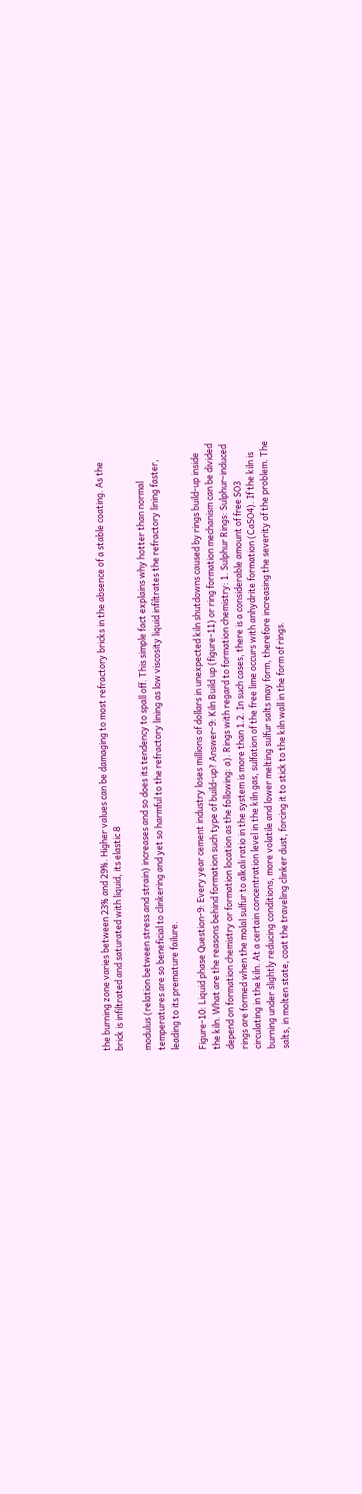the burning zone varies between 23% and 29%. Higher values can be damaging to most refractory bricks in the absence of a stable coating. As the brick is infiltrated and saturated with liquid, its elastic 8

modulus (relation between stress and strain) increases and so does its tendency to spall off. This simple fact explains why hotter than normal temperatures are so beneficial to clinkering and yet so harmful to the refractory lining as low viscosity liquid infiltrates the refractory lining faster, leading to its premature failure.

Figure-10: Liquid phase Question-9: Every year cement industry loses millions of dollars in unexpected kiln shutdowns caused by rings build-up inside the kiln. What are the reasons behind formation such type of build-up? Answer-9: Kiln Build up (figure-11) or ring formation mechanism can be divided depend on formation chemistry or formation location as the following: a). Rings with regard to formation chemistry: 1. Sulphur Rings: Sulphur-induced rings are formed when the molal sulfur to alkali ratio in the system is more than 1.2. In such cases, there is a considerable amount of free SO3 circulating in the kiln. At a certain concentration level in the kiln gas, sulfation of the free lime occurs with anhydrite formation (CaSO4). If the kiln is burning under slightly reducing conditions, more volatile and lower melting sulfur salts may form, therefore increasing the severity of the problem. The salts, in molten state, coat the traveling clinker dust, forcing it to stick to the kiln wall in the form of rings.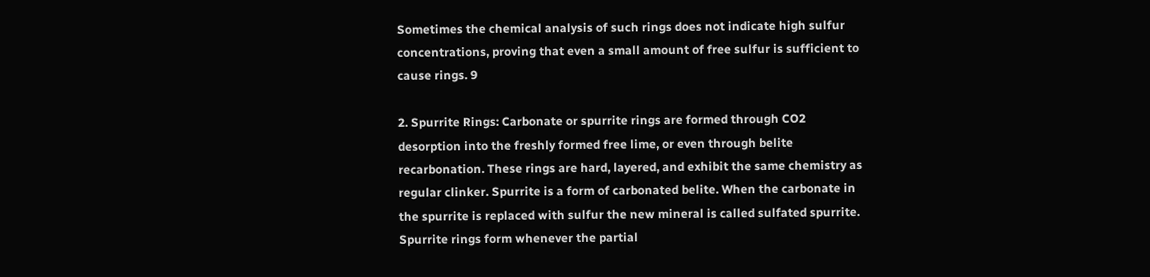Sometimes the chemical analysis of such rings does not indicate high sulfur concentrations, proving that even a small amount of free sulfur is sufficient to cause rings. 9

2. Spurrite Rings: Carbonate or spurrite rings are formed through CO2 desorption into the freshly formed free lime, or even through belite recarbonation. These rings are hard, layered, and exhibit the same chemistry as regular clinker. Spurrite is a form of carbonated belite. When the carbonate in the spurrite is replaced with sulfur the new mineral is called sulfated spurrite. Spurrite rings form whenever the partial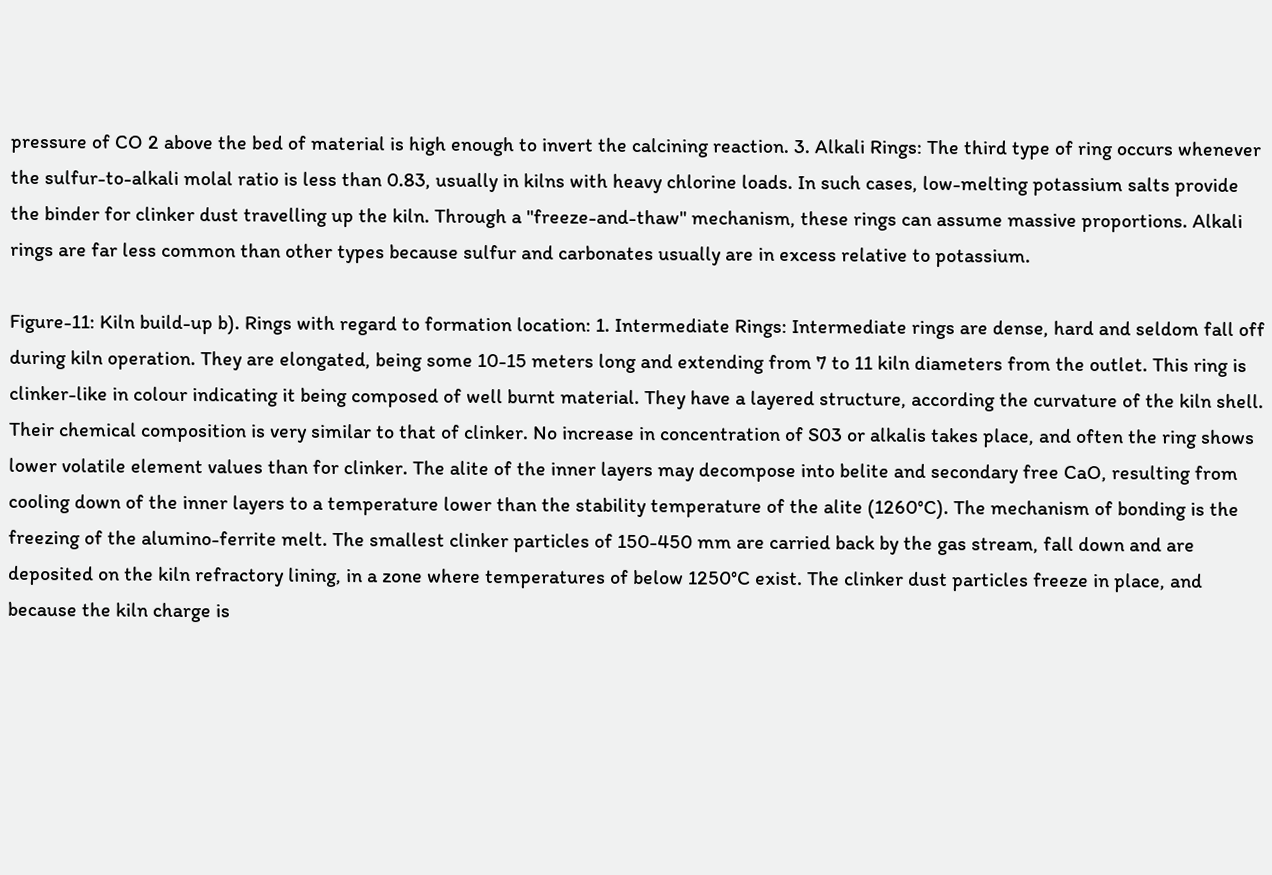pressure of CO 2 above the bed of material is high enough to invert the calcining reaction. 3. Alkali Rings: The third type of ring occurs whenever the sulfur-to-alkali molal ratio is less than 0.83, usually in kilns with heavy chlorine loads. In such cases, low-melting potassium salts provide the binder for clinker dust travelling up the kiln. Through a "freeze-and-thaw" mechanism, these rings can assume massive proportions. Alkali rings are far less common than other types because sulfur and carbonates usually are in excess relative to potassium.

Figure-11: Kiln build-up b). Rings with regard to formation location: 1. Intermediate Rings: Intermediate rings are dense, hard and seldom fall off during kiln operation. They are elongated, being some 10-15 meters long and extending from 7 to 11 kiln diameters from the outlet. This ring is clinker-like in colour indicating it being composed of well burnt material. They have a layered structure, according the curvature of the kiln shell. Their chemical composition is very similar to that of clinker. No increase in concentration of S03 or alkalis takes place, and often the ring shows lower volatile element values than for clinker. The alite of the inner layers may decompose into belite and secondary free CaO, resulting from cooling down of the inner layers to a temperature lower than the stability temperature of the alite (1260°C). The mechanism of bonding is the freezing of the alumino-ferrite melt. The smallest clinker particles of 150-450 mm are carried back by the gas stream, fall down and are deposited on the kiln refractory lining, in a zone where temperatures of below 1250°C exist. The clinker dust particles freeze in place, and because the kiln charge is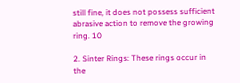still fine, it does not possess sufficient abrasive action to remove the growing ring. 10

2. Sinter Rings: These rings occur in the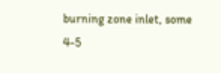burning zone inlet, some 4-5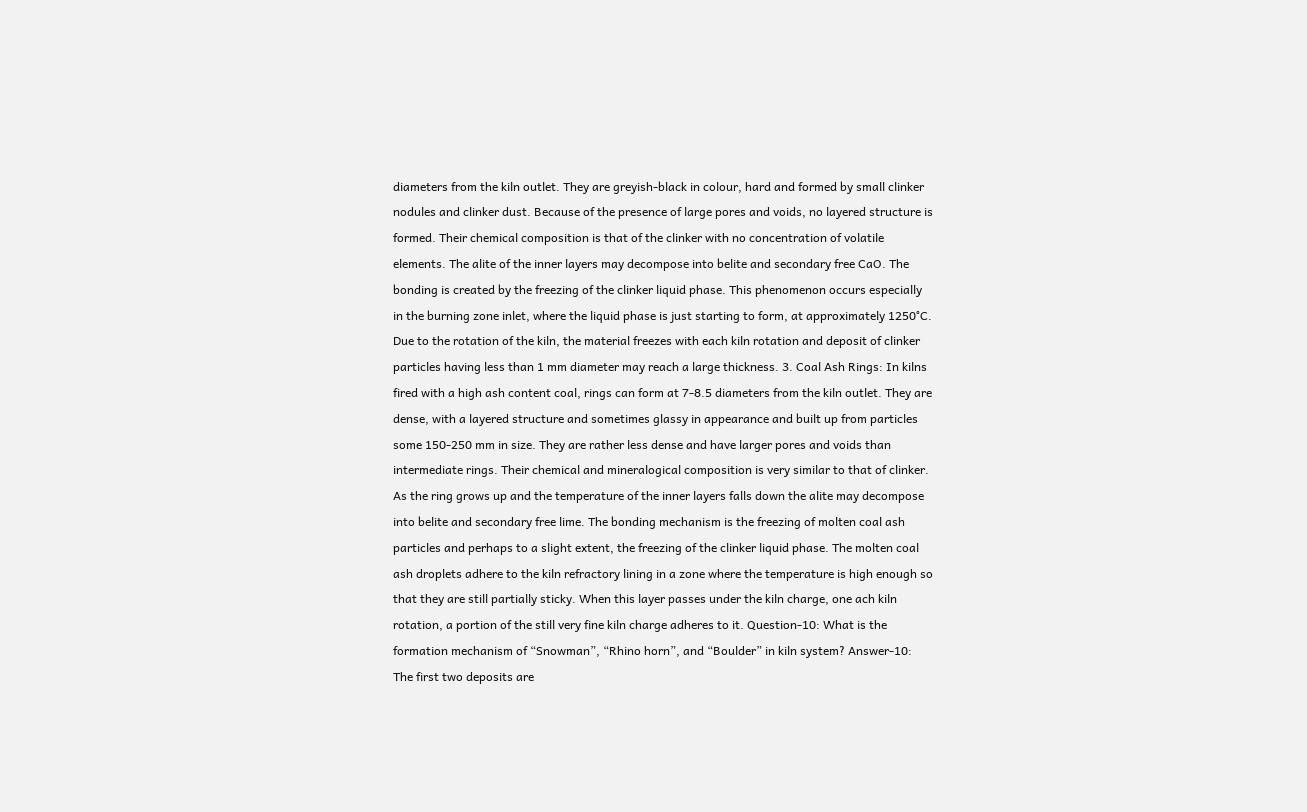diameters from the kiln outlet. They are greyish-black in colour, hard and formed by small clinker nodules and clinker dust. Because of the presence of large pores and voids, no layered structure is formed. Their chemical composition is that of the clinker with no concentration of volatile elements. The alite of the inner layers may decompose into belite and secondary free CaO. The bonding is created by the freezing of the clinker liquid phase. This phenomenon occurs especially in the burning zone inlet, where the liquid phase is just starting to form, at approximately 1250°C. Due to the rotation of the kiln, the material freezes with each kiln rotation and deposit of clinker particles having less than 1 mm diameter may reach a large thickness. 3. Coal Ash Rings: In kilns fired with a high ash content coal, rings can form at 7-8.5 diameters from the kiln outlet. They are dense, with a layered structure and sometimes glassy in appearance and built up from particles some 150-250 mm in size. They are rather less dense and have larger pores and voids than intermediate rings. Their chemical and mineralogical composition is very similar to that of clinker. As the ring grows up and the temperature of the inner layers falls down the alite may decompose into belite and secondary free lime. The bonding mechanism is the freezing of molten coal ash particles and perhaps to a slight extent, the freezing of the clinker liquid phase. The molten coal ash droplets adhere to the kiln refractory lining in a zone where the temperature is high enough so that they are still partially sticky. When this layer passes under the kiln charge, one ach kiln rotation, a portion of the still very fine kiln charge adheres to it. Question-10: What is the formation mechanism of “Snowman”, “Rhino horn”, and “Boulder” in kiln system? Answer-10: The first two deposits are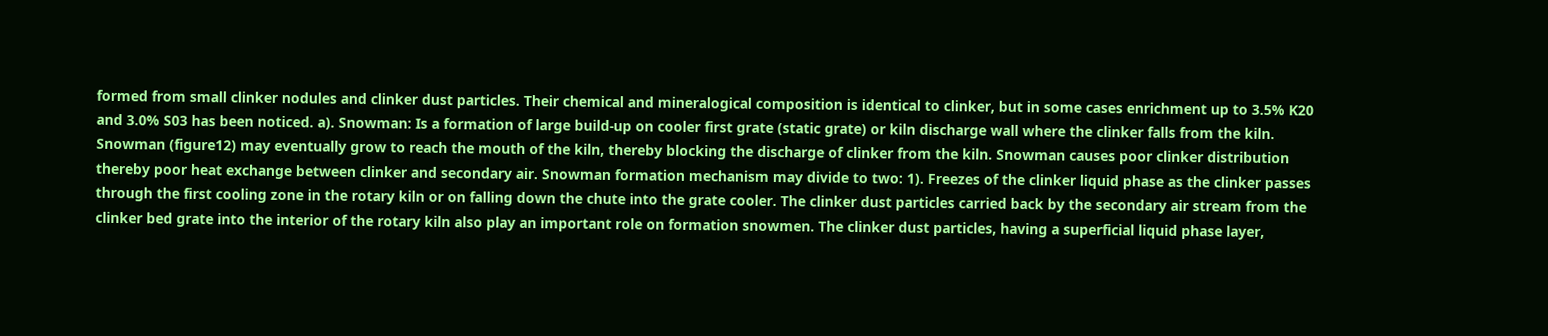formed from small clinker nodules and clinker dust particles. Their chemical and mineralogical composition is identical to clinker, but in some cases enrichment up to 3.5% K20 and 3.0% S03 has been noticed. a). Snowman: Is a formation of large build-up on cooler first grate (static grate) or kiln discharge wall where the clinker falls from the kiln. Snowman (figure12) may eventually grow to reach the mouth of the kiln, thereby blocking the discharge of clinker from the kiln. Snowman causes poor clinker distribution thereby poor heat exchange between clinker and secondary air. Snowman formation mechanism may divide to two: 1). Freezes of the clinker liquid phase as the clinker passes through the first cooling zone in the rotary kiln or on falling down the chute into the grate cooler. The clinker dust particles carried back by the secondary air stream from the clinker bed grate into the interior of the rotary kiln also play an important role on formation snowmen. The clinker dust particles, having a superficial liquid phase layer,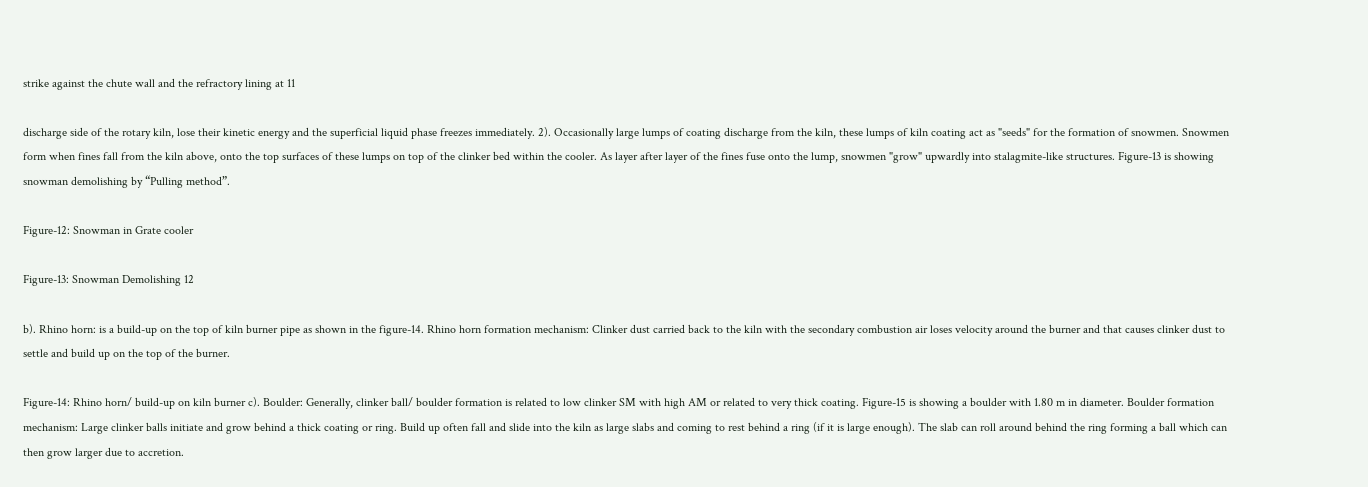strike against the chute wall and the refractory lining at 11

discharge side of the rotary kiln, lose their kinetic energy and the superficial liquid phase freezes immediately. 2). Occasionally large lumps of coating discharge from the kiln, these lumps of kiln coating act as "seeds" for the formation of snowmen. Snowmen form when fines fall from the kiln above, onto the top surfaces of these lumps on top of the clinker bed within the cooler. As layer after layer of the fines fuse onto the lump, snowmen "grow" upwardly into stalagmite-like structures. Figure-13 is showing snowman demolishing by “Pulling method”.

Figure-12: Snowman in Grate cooler

Figure-13: Snowman Demolishing 12

b). Rhino horn: is a build-up on the top of kiln burner pipe as shown in the figure-14. Rhino horn formation mechanism: Clinker dust carried back to the kiln with the secondary combustion air loses velocity around the burner and that causes clinker dust to settle and build up on the top of the burner.

Figure-14: Rhino horn/ build-up on kiln burner c). Boulder: Generally, clinker ball/ boulder formation is related to low clinker SM with high AM or related to very thick coating. Figure-15 is showing a boulder with 1.80 m in diameter. Boulder formation mechanism: Large clinker balls initiate and grow behind a thick coating or ring. Build up often fall and slide into the kiln as large slabs and coming to rest behind a ring (if it is large enough). The slab can roll around behind the ring forming a ball which can then grow larger due to accretion.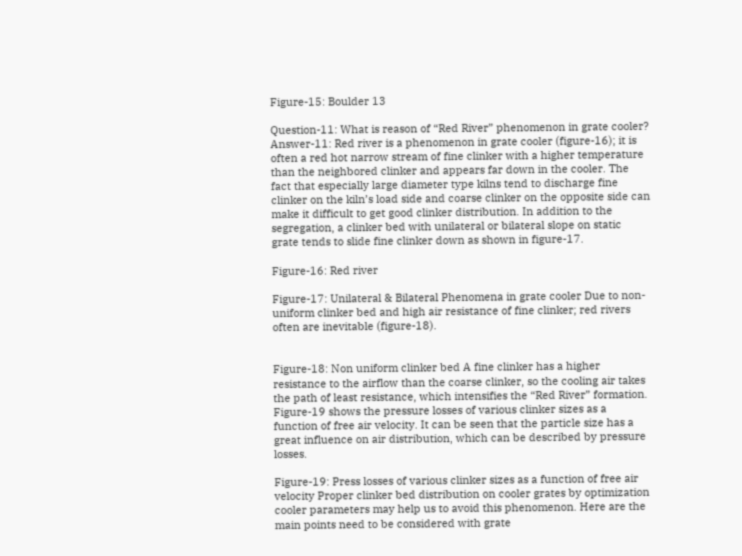Figure-15: Boulder 13

Question-11: What is reason of “Red River” phenomenon in grate cooler? Answer-11: Red river is a phenomenon in grate cooler (figure-16); it is often a red hot narrow stream of fine clinker with a higher temperature than the neighbored clinker and appears far down in the cooler. The fact that especially large diameter type kilns tend to discharge fine clinker on the kiln’s load side and coarse clinker on the opposite side can make it difficult to get good clinker distribution. In addition to the segregation, a clinker bed with unilateral or bilateral slope on static grate tends to slide fine clinker down as shown in figure-17.

Figure-16: Red river

Figure-17: Unilateral & Bilateral Phenomena in grate cooler Due to non-uniform clinker bed and high air resistance of fine clinker; red rivers often are inevitable (figure-18).


Figure-18: Non uniform clinker bed A fine clinker has a higher resistance to the airflow than the coarse clinker, so the cooling air takes the path of least resistance, which intensifies the “Red River” formation. Figure-19 shows the pressure losses of various clinker sizes as a function of free air velocity. It can be seen that the particle size has a great influence on air distribution, which can be described by pressure losses.

Figure-19: Press losses of various clinker sizes as a function of free air velocity Proper clinker bed distribution on cooler grates by optimization cooler parameters may help us to avoid this phenomenon. Here are the main points need to be considered with grate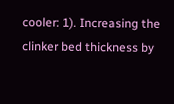cooler: 1). Increasing the clinker bed thickness by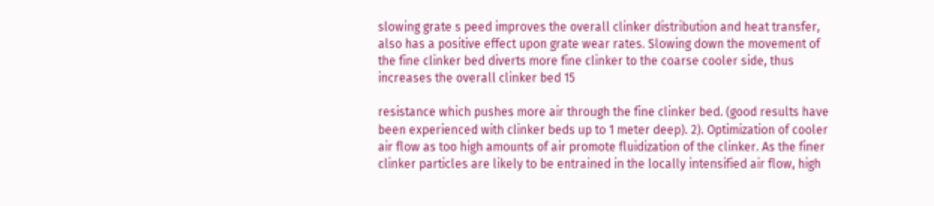slowing grate s peed improves the overall clinker distribution and heat transfer, also has a positive effect upon grate wear rates. Slowing down the movement of the fine clinker bed diverts more fine clinker to the coarse cooler side, thus increases the overall clinker bed 15

resistance which pushes more air through the fine clinker bed. (good results have been experienced with clinker beds up to 1 meter deep). 2). Optimization of cooler air flow as too high amounts of air promote fluidization of the clinker. As the finer clinker particles are likely to be entrained in the locally intensified air flow, high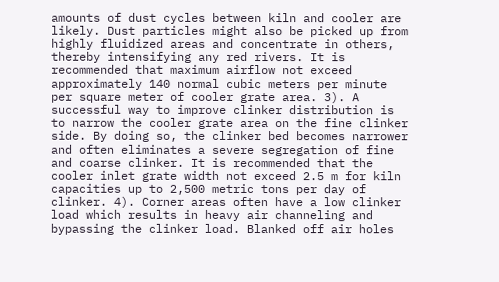amounts of dust cycles between kiln and cooler are likely. Dust particles might also be picked up from highly fluidized areas and concentrate in others, thereby intensifying any red rivers. It is recommended that maximum airflow not exceed approximately 140 normal cubic meters per minute per square meter of cooler grate area. 3). A successful way to improve clinker distribution is to narrow the cooler grate area on the fine clinker side. By doing so, the clinker bed becomes narrower and often eliminates a severe segregation of fine and coarse clinker. It is recommended that the cooler inlet grate width not exceed 2.5 m for kiln capacities up to 2,500 metric tons per day of clinker. 4). Corner areas often have a low clinker load which results in heavy air channeling and bypassing the clinker load. Blanked off air holes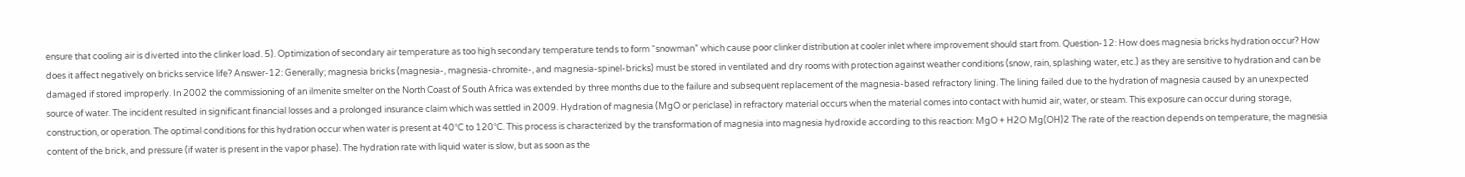ensure that cooling air is diverted into the clinker load. 5). Optimization of secondary air temperature as too high secondary temperature tends to form “snowman” which cause poor clinker distribution at cooler inlet where improvement should start from. Question-12: How does magnesia bricks hydration occur? How does it affect negatively on bricks service life? Answer-12: Generally; magnesia bricks (magnesia-, magnesia-chromite-, and magnesia-spinel-bricks) must be stored in ventilated and dry rooms with protection against weather conditions (snow, rain, splashing water, etc.) as they are sensitive to hydration and can be damaged if stored improperly. In 2002 the commissioning of an ilmenite smelter on the North Coast of South Africa was extended by three months due to the failure and subsequent replacement of the magnesia-based refractory lining. The lining failed due to the hydration of magnesia caused by an unexpected source of water. The incident resulted in significant financial losses and a prolonged insurance claim which was settled in 2009. Hydration of magnesia (MgO or periclase) in refractory material occurs when the material comes into contact with humid air, water, or steam. This exposure can occur during storage, construction, or operation. The optimal conditions for this hydration occur when water is present at 40°C to 120°C. This process is characterized by the transformation of magnesia into magnesia hydroxide according to this reaction: MgO + H2O Mg(OH)2 The rate of the reaction depends on temperature, the magnesia content of the brick, and pressure (if water is present in the vapor phase). The hydration rate with liquid water is slow, but as soon as the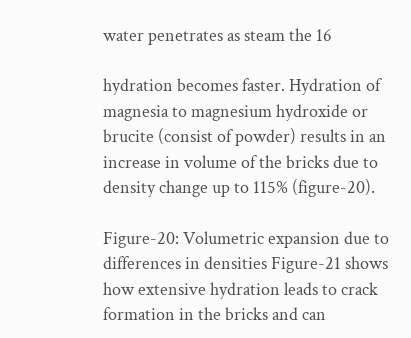water penetrates as steam the 16

hydration becomes faster. Hydration of magnesia to magnesium hydroxide or brucite (consist of powder) results in an increase in volume of the bricks due to density change up to 115% (figure-20).

Figure-20: Volumetric expansion due to differences in densities Figure-21 shows how extensive hydration leads to crack formation in the bricks and can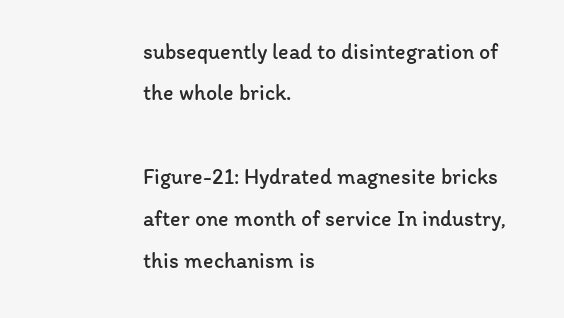subsequently lead to disintegration of the whole brick.

Figure-21: Hydrated magnesite bricks after one month of service In industry, this mechanism is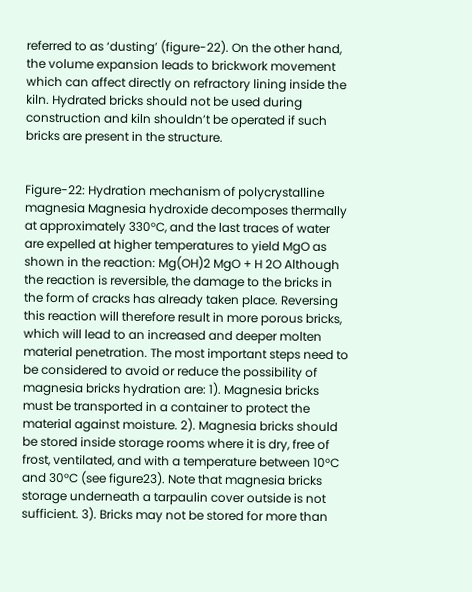referred to as ‘dusting’ (figure-22). On the other hand, the volume expansion leads to brickwork movement which can affect directly on refractory lining inside the kiln. Hydrated bricks should not be used during construction and kiln shouldn’t be operated if such bricks are present in the structure.


Figure-22: Hydration mechanism of polycrystalline magnesia Magnesia hydroxide decomposes thermally at approximately 330°C, and the last traces of water are expelled at higher temperatures to yield MgO as shown in the reaction: Mg(OH)2 MgO + H 2O Although the reaction is reversible, the damage to the bricks in the form of cracks has already taken place. Reversing this reaction will therefore result in more porous bricks, which will lead to an increased and deeper molten material penetration. The most important steps need to be considered to avoid or reduce the possibility of magnesia bricks hydration are: 1). Magnesia bricks must be transported in a container to protect the material against moisture. 2). Magnesia bricks should be stored inside storage rooms where it is dry, free of frost, ventilated, and with a temperature between 10°C and 30°C (see figure23). Note that magnesia bricks storage underneath a tarpaulin cover outside is not sufficient. 3). Bricks may not be stored for more than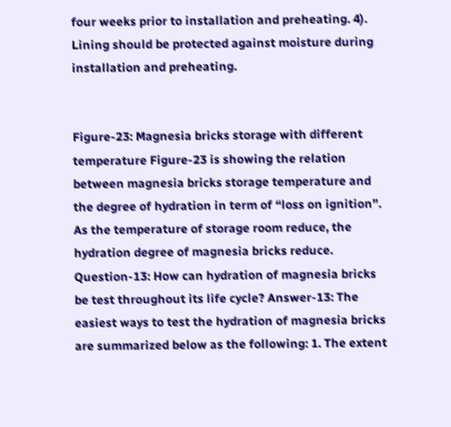four weeks prior to installation and preheating. 4). Lining should be protected against moisture during installation and preheating.


Figure-23: Magnesia bricks storage with different temperature Figure-23 is showing the relation between magnesia bricks storage temperature and the degree of hydration in term of “loss on ignition”. As the temperature of storage room reduce, the hydration degree of magnesia bricks reduce. Question-13: How can hydration of magnesia bricks be test throughout its life cycle? Answer-13: The easiest ways to test the hydration of magnesia bricks are summarized below as the following: 1. The extent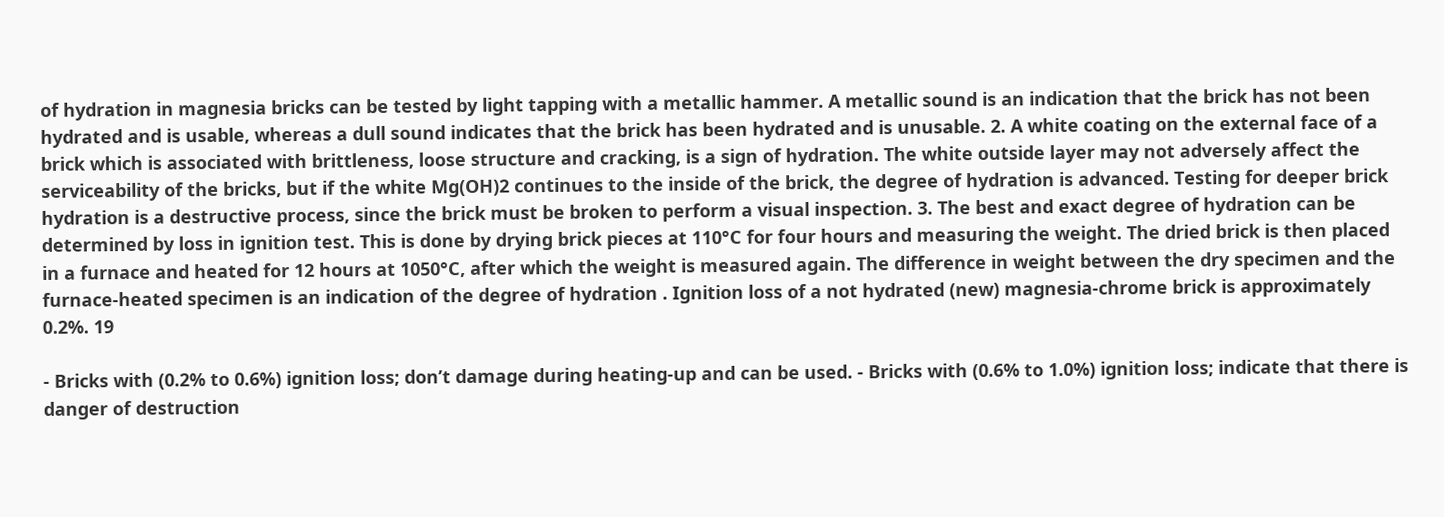of hydration in magnesia bricks can be tested by light tapping with a metallic hammer. A metallic sound is an indication that the brick has not been hydrated and is usable, whereas a dull sound indicates that the brick has been hydrated and is unusable. 2. A white coating on the external face of a brick which is associated with brittleness, loose structure and cracking, is a sign of hydration. The white outside layer may not adversely affect the serviceability of the bricks, but if the white Mg(OH)2 continues to the inside of the brick, the degree of hydration is advanced. Testing for deeper brick hydration is a destructive process, since the brick must be broken to perform a visual inspection. 3. The best and exact degree of hydration can be determined by loss in ignition test. This is done by drying brick pieces at 110°C for four hours and measuring the weight. The dried brick is then placed in a furnace and heated for 12 hours at 1050°C, after which the weight is measured again. The difference in weight between the dry specimen and the furnace-heated specimen is an indication of the degree of hydration . Ignition loss of a not hydrated (new) magnesia-chrome brick is approximately 0.2%. 19

- Bricks with (0.2% to 0.6%) ignition loss; don’t damage during heating-up and can be used. - Bricks with (0.6% to 1.0%) ignition loss; indicate that there is danger of destruction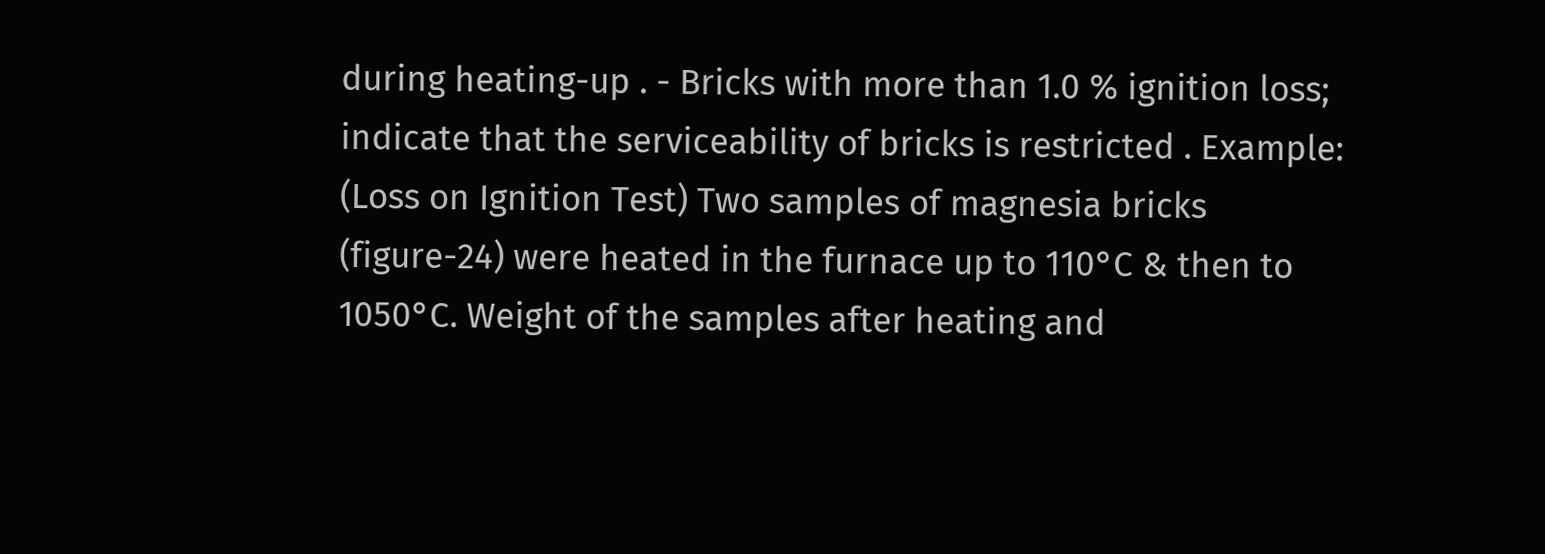during heating-up . - Bricks with more than 1.0 % ignition loss; indicate that the serviceability of bricks is restricted . Example: (Loss on Ignition Test) Two samples of magnesia bricks (figure-24) were heated in the furnace up to 110°C & then to 1050°C. Weight of the samples after heating and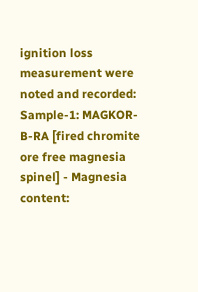ignition loss measurement were noted and recorded: Sample-1: MAGKOR-B-RA [fired chromite ore free magnesia spinel] - Magnesia content: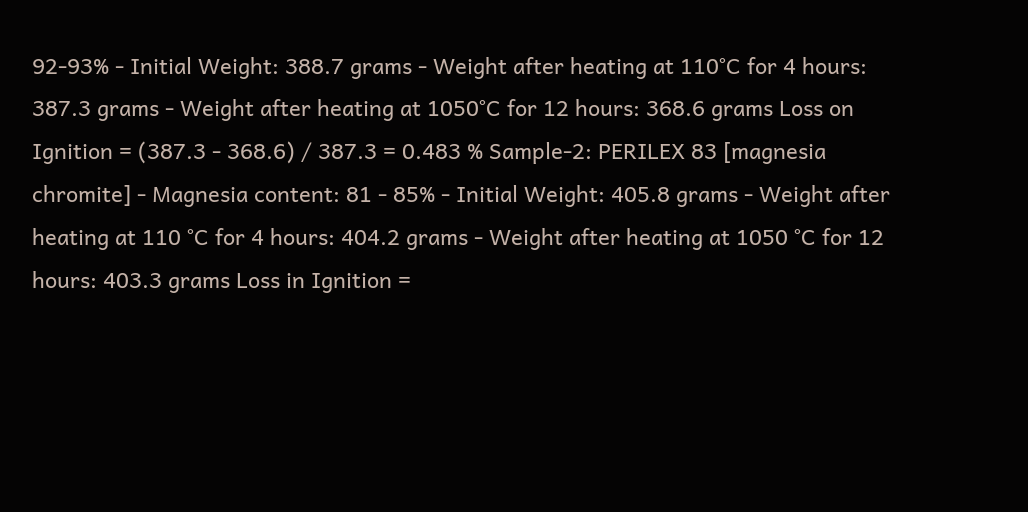92-93% - Initial Weight: 388.7 grams - Weight after heating at 110°C for 4 hours: 387.3 grams - Weight after heating at 1050°C for 12 hours: 368.6 grams Loss on Ignition = (387.3 - 368.6) / 387.3 = 0.483 % Sample-2: PERILEX 83 [magnesia chromite] - Magnesia content: 81 - 85% - Initial Weight: 405.8 grams - Weight after heating at 110 °C for 4 hours: 404.2 grams - Weight after heating at 1050 °C for 12 hours: 403.3 grams Loss in Ignition =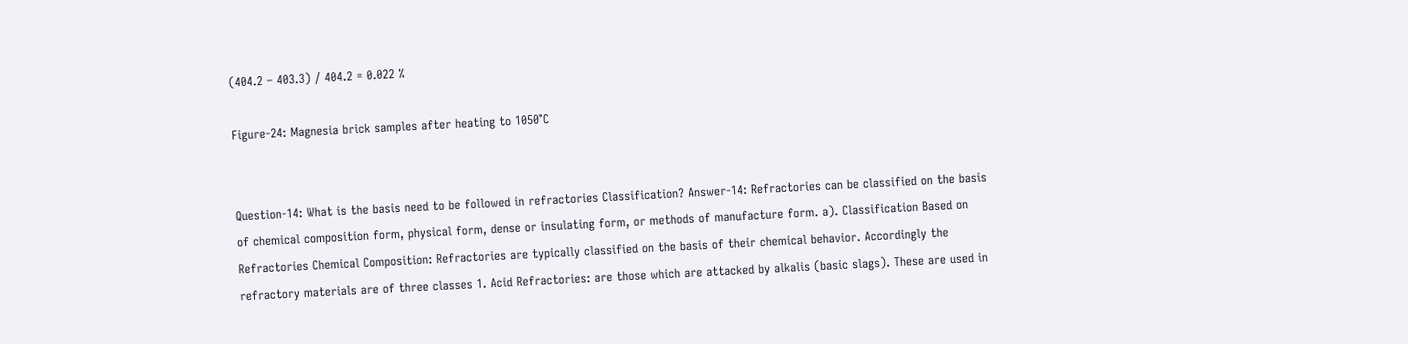(404.2 – 403.3) / 404.2 = 0.022 %

Figure-24: Magnesia brick samples after heating to 1050°C


Question-14: What is the basis need to be followed in refractories Classification? Answer-14: Refractories can be classified on the basis of chemical composition form, physical form, dense or insulating form, or methods of manufacture form. a). Classification Based on Refractories Chemical Composition: Refractories are typically classified on the basis of their chemical behavior. Accordingly the refractory materials are of three classes 1. Acid Refractories: are those which are attacked by alkalis (basic slags). These are used in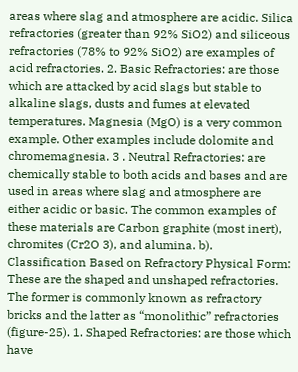areas where slag and atmosphere are acidic. Silica refractories (greater than 92% SiO2) and siliceous refractories (78% to 92% SiO2) are examples of acid refractories. 2. Basic Refractories: are those which are attacked by acid slags but stable to alkaline slags, dusts and fumes at elevated temperatures. Magnesia (MgO) is a very common example. Other examples include dolomite and chromemagnesia. 3 . Neutral Refractories: are chemically stable to both acids and bases and are used in areas where slag and atmosphere are either acidic or basic. The common examples of these materials are Carbon graphite (most inert), chromites (Cr2O 3), and alumina. b). Classification Based on Refractory Physical Form: These are the shaped and unshaped refractories. The former is commonly known as refractory bricks and the latter as “monolithic” refractories (figure-25). 1. Shaped Refractories: are those which have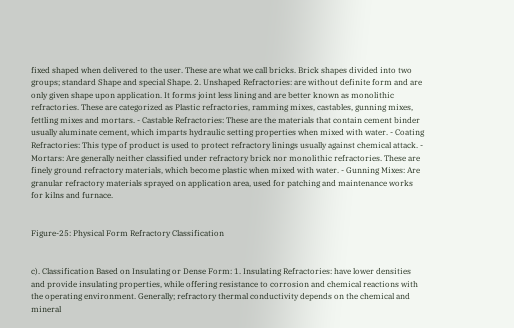fixed shaped when delivered to the user. These are what we call bricks. Brick shapes divided into two groups; standard Shape and special Shape. 2. Unshaped Refractories: are without definite form and are only given shape upon application. It forms joint less lining and are better known as monolithic refractories. These are categorized as Plastic refractories, ramming mixes, castables, gunning mixes, fettling mixes and mortars. - Castable Refractories: These are the materials that contain cement binder usually aluminate cement, which imparts hydraulic setting properties when mixed with water. - Coating Refractories: This type of product is used to protect refractory linings usually against chemical attack. - Mortars: Are generally neither classified under refractory brick nor monolithic refractories. These are finely ground refractory materials, which become plastic when mixed with water. - Gunning Mixes: Are granular refractory materials sprayed on application area, used for patching and maintenance works for kilns and furnace.


Figure-25: Physical Form Refractory Classification


c). Classification Based on Insulating or Dense Form: 1. Insulating Refractories: have lower densities and provide insulating properties, while offering resistance to corrosion and chemical reactions with the operating environment. Generally; refractory thermal conductivity depends on the chemical and mineral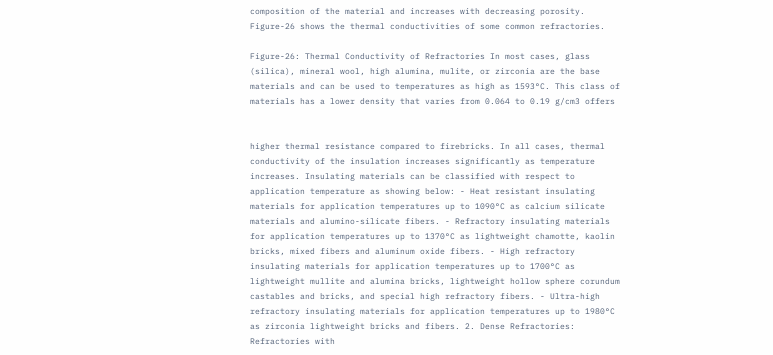composition of the material and increases with decreasing porosity. Figure-26 shows the thermal conductivities of some common refractories.

Figure-26: Thermal Conductivity of Refractories In most cases, glass (silica), mineral wool, high alumina, mulite, or zirconia are the base materials and can be used to temperatures as high as 1593°C. This class of materials has a lower density that varies from 0.064 to 0.19 g/cm3 offers


higher thermal resistance compared to firebricks. In all cases, thermal conductivity of the insulation increases significantly as temperature increases. Insulating materials can be classified with respect to application temperature as showing below: - Heat resistant insulating materials for application temperatures up to 1090°C as calcium silicate materials and alumino-silicate fibers. - Refractory insulating materials for application temperatures up to 1370°C as lightweight chamotte, kaolin bricks, mixed fibers and aluminum oxide fibers. - High refractory insulating materials for application temperatures up to 1700°C as lightweight mullite and alumina bricks, lightweight hollow sphere corundum castables and bricks, and special high refractory fibers. - Ultra-high refractory insulating materials for application temperatures up to 1980°C as zirconia lightweight bricks and fibers. 2. Dense Refractories: Refractories with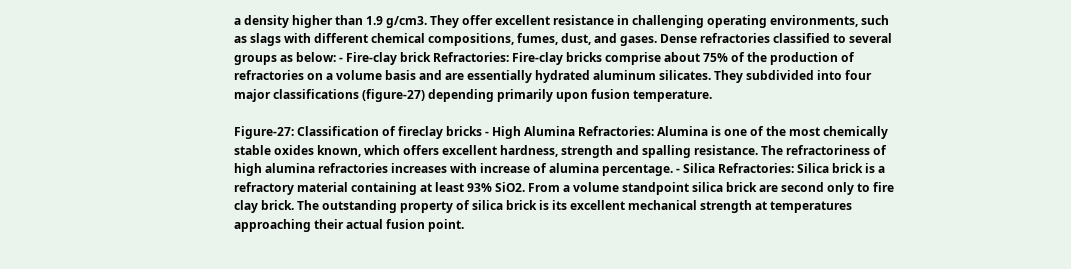a density higher than 1.9 g/cm3. They offer excellent resistance in challenging operating environments, such as slags with different chemical compositions, fumes, dust, and gases. Dense refractories classified to several groups as below: - Fire-clay brick Refractories: Fire-clay bricks comprise about 75% of the production of refractories on a volume basis and are essentially hydrated aluminum silicates. They subdivided into four major classifications (figure-27) depending primarily upon fusion temperature.

Figure-27: Classification of fireclay bricks - High Alumina Refractories: Alumina is one of the most chemically stable oxides known, which offers excellent hardness, strength and spalling resistance. The refractoriness of high alumina refractories increases with increase of alumina percentage. - Silica Refractories: Silica brick is a refractory material containing at least 93% SiO2. From a volume standpoint silica brick are second only to fire clay brick. The outstanding property of silica brick is its excellent mechanical strength at temperatures approaching their actual fusion point.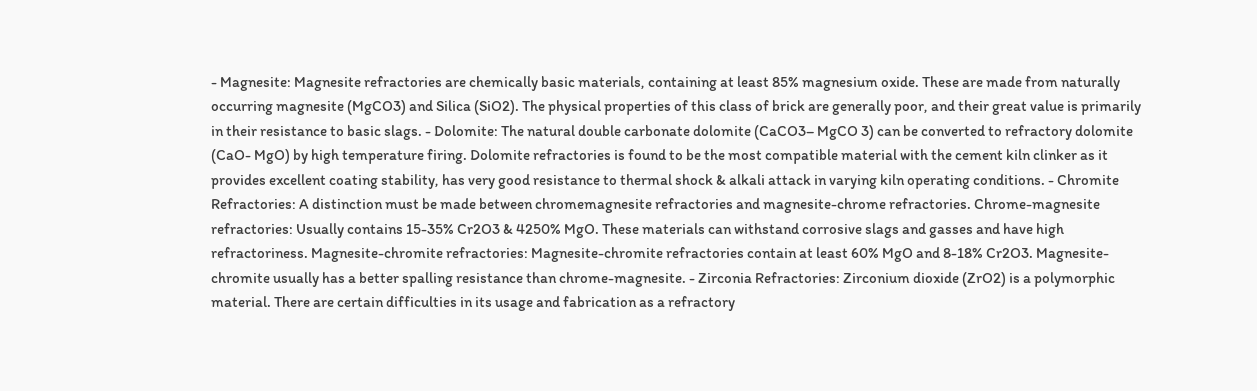- Magnesite: Magnesite refractories are chemically basic materials, containing at least 85% magnesium oxide. These are made from naturally occurring magnesite (MgCO3) and Silica (SiO2). The physical properties of this class of brick are generally poor, and their great value is primarily in their resistance to basic slags. - Dolomite: The natural double carbonate dolomite (CaCO3– MgCO 3) can be converted to refractory dolomite (CaO- MgO) by high temperature firing. Dolomite refractories is found to be the most compatible material with the cement kiln clinker as it provides excellent coating stability, has very good resistance to thermal shock & alkali attack in varying kiln operating conditions. - Chromite Refractories: A distinction must be made between chromemagnesite refractories and magnesite-chrome refractories. Chrome-magnesite refractories: Usually contains 15-35% Cr2O3 & 4250% MgO. These materials can withstand corrosive slags and gasses and have high refractoriness. Magnesite-chromite refractories: Magnesite-chromite refractories contain at least 60% MgO and 8-18% Cr2O3. Magnesite-chromite usually has a better spalling resistance than chrome-magnesite. - Zirconia Refractories: Zirconium dioxide (ZrO2) is a polymorphic material. There are certain difficulties in its usage and fabrication as a refractory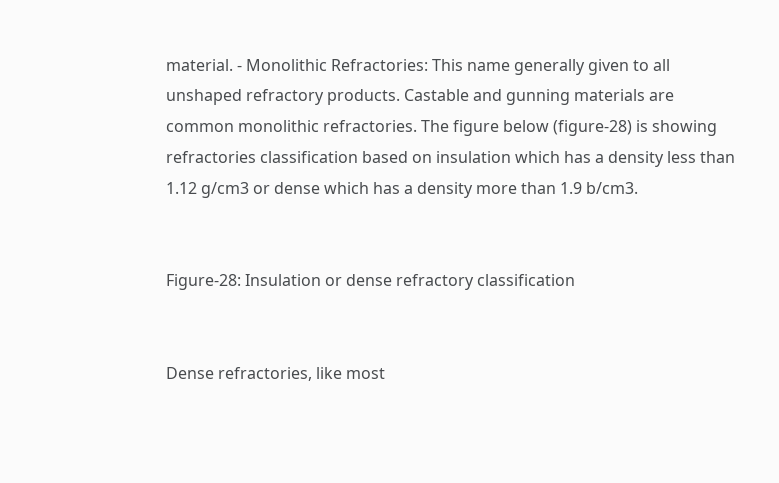material. - Monolithic Refractories: This name generally given to all unshaped refractory products. Castable and gunning materials are common monolithic refractories. The figure below (figure-28) is showing refractories classification based on insulation which has a density less than 1.12 g/cm3 or dense which has a density more than 1.9 b/cm3.


Figure-28: Insulation or dense refractory classification


Dense refractories, like most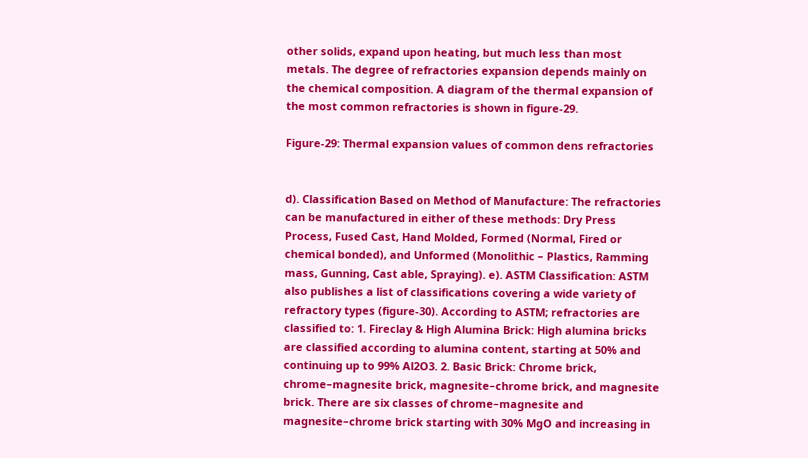other solids, expand upon heating, but much less than most metals. The degree of refractories expansion depends mainly on the chemical composition. A diagram of the thermal expansion of the most common refractories is shown in figure-29.

Figure-29: Thermal expansion values of common dens refractories


d). Classification Based on Method of Manufacture: The refractories can be manufactured in either of these methods: Dry Press Process, Fused Cast, Hand Molded, Formed (Normal, Fired or chemical bonded), and Unformed (Monolithic – Plastics, Ramming mass, Gunning, Cast able, Spraying). e). ASTM Classification: ASTM also publishes a list of classifications covering a wide variety of refractory types (figure-30). According to ASTM; refractories are classified to: 1. Fireclay & High Alumina Brick: High alumina bricks are classified according to alumina content, starting at 50% and continuing up to 99% Al2O3. 2. Basic Brick: Chrome brick, chrome–magnesite brick, magnesite–chrome brick, and magnesite brick. There are six classes of chrome–magnesite and magnesite–chrome brick starting with 30% MgO and increasing in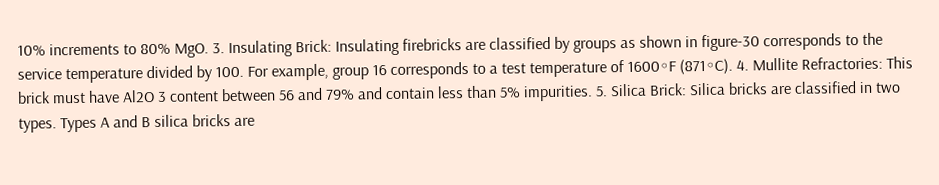10% increments to 80% MgO. 3. Insulating Brick: Insulating firebricks are classified by groups as shown in figure-30 corresponds to the service temperature divided by 100. For example, group 16 corresponds to a test temperature of 1600◦F (871◦C). 4. Mullite Refractories: This brick must have Al2O 3 content between 56 and 79% and contain less than 5% impurities. 5. Silica Brick: Silica bricks are classified in two types. Types A and B silica bricks are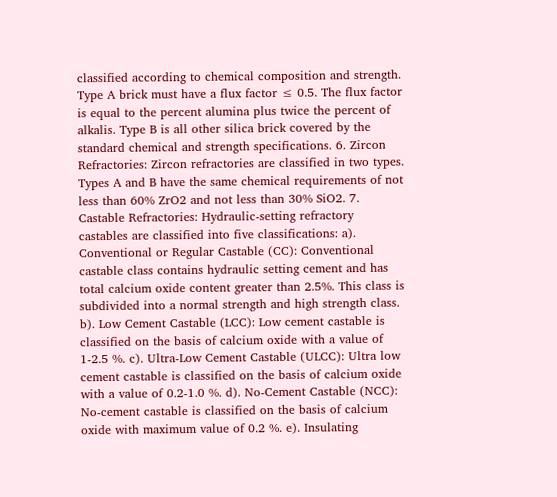classified according to chemical composition and strength. Type A brick must have a flux factor ≤ 0.5. The flux factor is equal to the percent alumina plus twice the percent of alkalis. Type B is all other silica brick covered by the standard chemical and strength specifications. 6. Zircon Refractories: Zircon refractories are classified in two types. Types A and B have the same chemical requirements of not less than 60% ZrO2 and not less than 30% SiO2. 7. Castable Refractories: Hydraulic-setting refractory castables are classified into five classifications: a). Conventional or Regular Castable (CC): Conventional castable class contains hydraulic setting cement and has total calcium oxide content greater than 2.5%. This class is subdivided into a normal strength and high strength class. b). Low Cement Castable (LCC): Low cement castable is classified on the basis of calcium oxide with a value of 1-2.5 %. c). Ultra-Low Cement Castable (ULCC): Ultra low cement castable is classified on the basis of calcium oxide with a value of 0.2-1.0 %. d). No-Cement Castable (NCC): No-cement castable is classified on the basis of calcium oxide with maximum value of 0.2 %. e). Insulating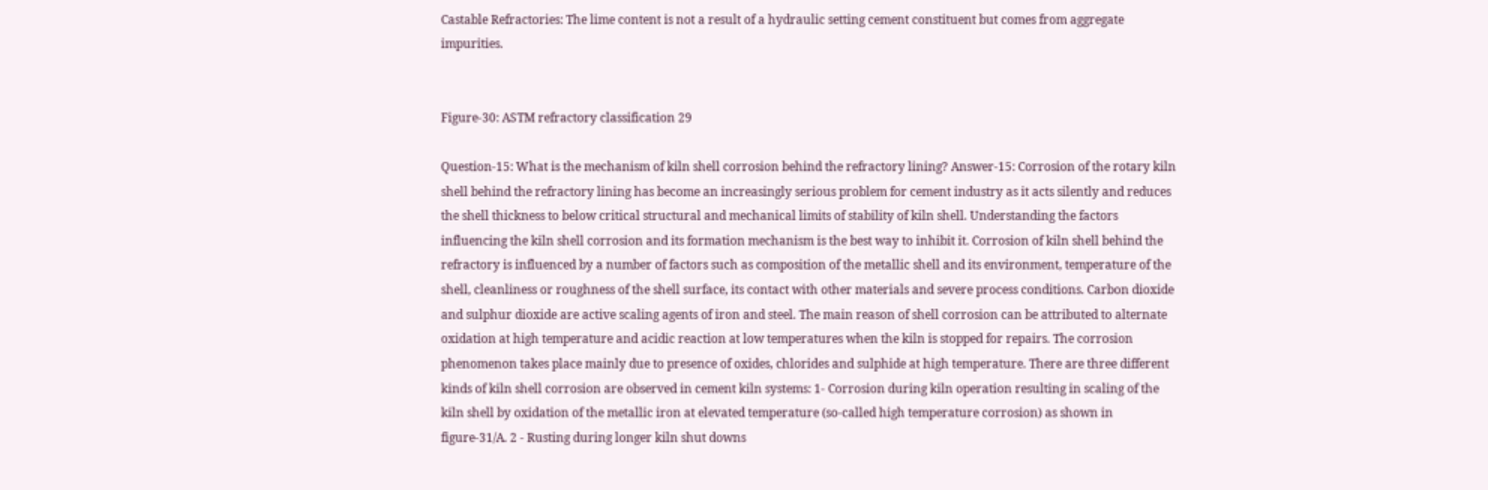Castable Refractories: The lime content is not a result of a hydraulic setting cement constituent but comes from aggregate impurities.


Figure-30: ASTM refractory classification 29

Question-15: What is the mechanism of kiln shell corrosion behind the refractory lining? Answer-15: Corrosion of the rotary kiln shell behind the refractory lining has become an increasingly serious problem for cement industry as it acts silently and reduces the shell thickness to below critical structural and mechanical limits of stability of kiln shell. Understanding the factors influencing the kiln shell corrosion and its formation mechanism is the best way to inhibit it. Corrosion of kiln shell behind the refractory is influenced by a number of factors such as composition of the metallic shell and its environment, temperature of the shell, cleanliness or roughness of the shell surface, its contact with other materials and severe process conditions. Carbon dioxide and sulphur dioxide are active scaling agents of iron and steel. The main reason of shell corrosion can be attributed to alternate oxidation at high temperature and acidic reaction at low temperatures when the kiln is stopped for repairs. The corrosion phenomenon takes place mainly due to presence of oxides, chlorides and sulphide at high temperature. There are three different kinds of kiln shell corrosion are observed in cement kiln systems: 1- Corrosion during kiln operation resulting in scaling of the kiln shell by oxidation of the metallic iron at elevated temperature (so-called high temperature corrosion) as shown in figure-31/A. 2 - Rusting during longer kiln shut downs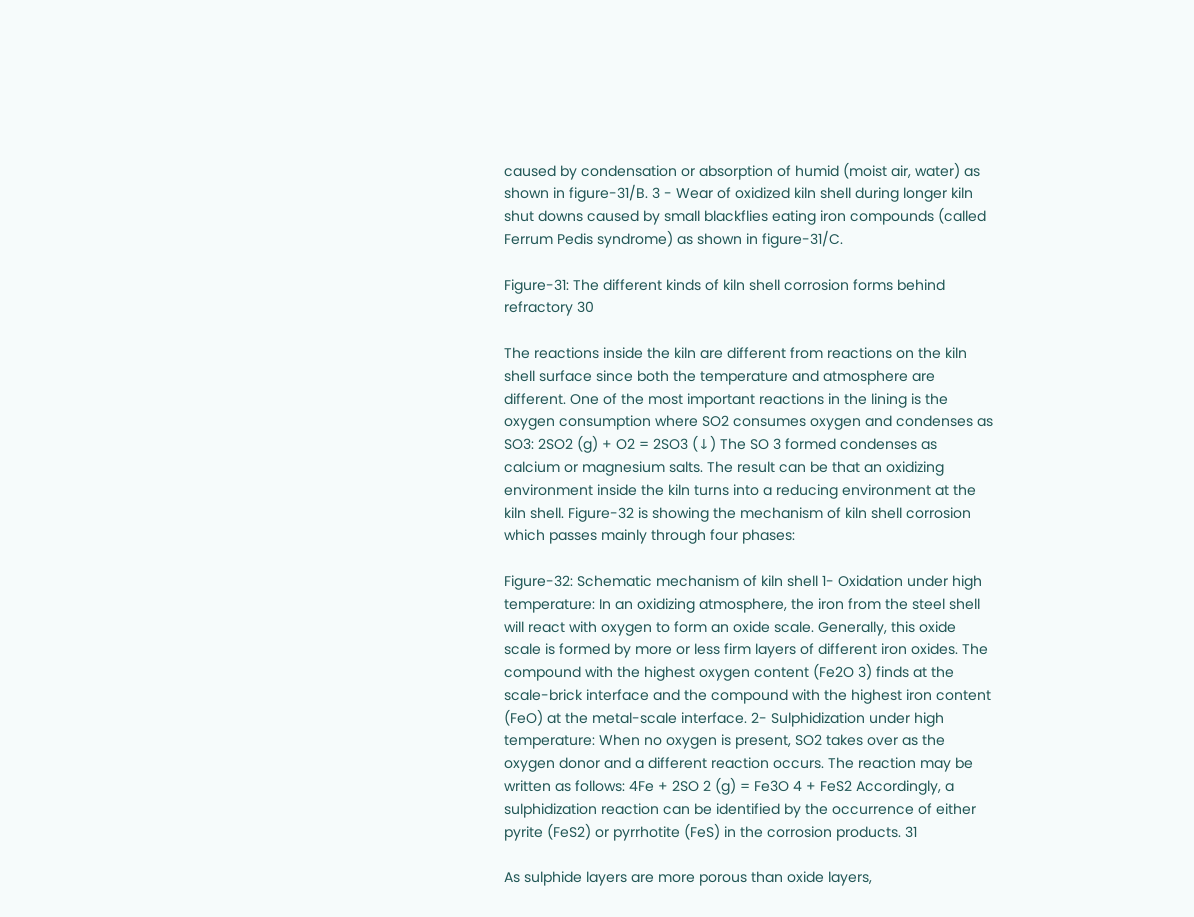caused by condensation or absorption of humid (moist air, water) as shown in figure-31/B. 3 - Wear of oxidized kiln shell during longer kiln shut downs caused by small blackflies eating iron compounds (called Ferrum Pedis syndrome) as shown in figure-31/C.

Figure-31: The different kinds of kiln shell corrosion forms behind refractory 30

The reactions inside the kiln are different from reactions on the kiln shell surface since both the temperature and atmosphere are different. One of the most important reactions in the lining is the oxygen consumption where SO2 consumes oxygen and condenses as SO3: 2SO2 (g) + O2 = 2SO3 (↓) The SO 3 formed condenses as calcium or magnesium salts. The result can be that an oxidizing environment inside the kiln turns into a reducing environment at the kiln shell. Figure-32 is showing the mechanism of kiln shell corrosion which passes mainly through four phases:

Figure-32: Schematic mechanism of kiln shell 1- Oxidation under high temperature: In an oxidizing atmosphere, the iron from the steel shell will react with oxygen to form an oxide scale. Generally, this oxide scale is formed by more or less firm layers of different iron oxides. The compound with the highest oxygen content (Fe2O 3) finds at the scale-brick interface and the compound with the highest iron content (FeO) at the metal-scale interface. 2- Sulphidization under high temperature: When no oxygen is present, SO2 takes over as the oxygen donor and a different reaction occurs. The reaction may be written as follows: 4Fe + 2SO 2 (g) = Fe3O 4 + FeS2 Accordingly, a sulphidization reaction can be identified by the occurrence of either pyrite (FeS2) or pyrrhotite (FeS) in the corrosion products. 31

As sulphide layers are more porous than oxide layers,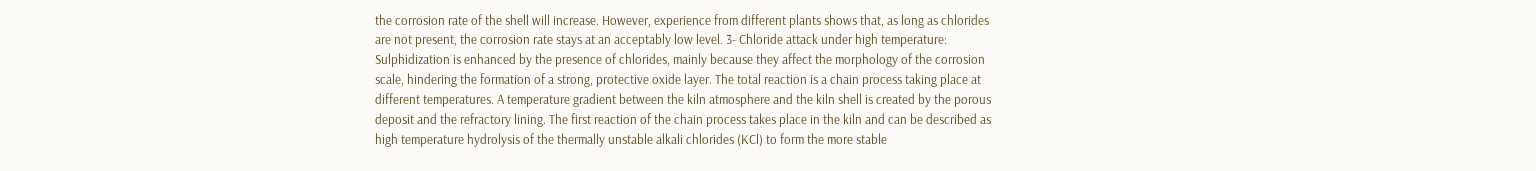the corrosion rate of the shell will increase. However, experience from different plants shows that, as long as chlorides are not present, the corrosion rate stays at an acceptably low level. 3- Chloride attack under high temperature: Sulphidization is enhanced by the presence of chlorides, mainly because they affect the morphology of the corrosion scale, hindering the formation of a strong, protective oxide layer. The total reaction is a chain process taking place at different temperatures. A temperature gradient between the kiln atmosphere and the kiln shell is created by the porous deposit and the refractory lining. The first reaction of the chain process takes place in the kiln and can be described as high temperature hydrolysis of the thermally unstable alkali chlorides (KCl) to form the more stable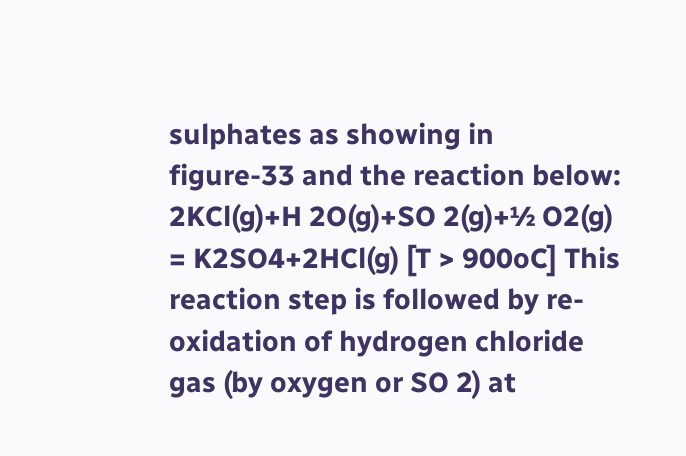sulphates as showing in figure-33 and the reaction below: 2KCl(g)+H 2O(g)+SO 2(g)+½ O2(g) = K2SO4+2HCl(g) [T > 900oC] This reaction step is followed by re-oxidation of hydrogen chloride gas (by oxygen or SO 2) at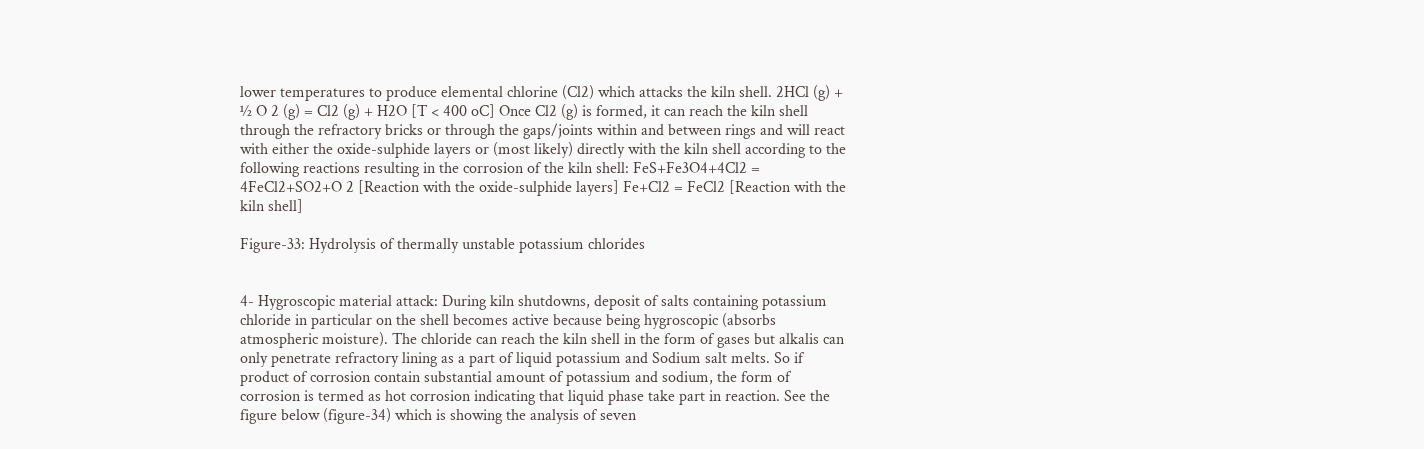lower temperatures to produce elemental chlorine (Cl2) which attacks the kiln shell. 2HCl (g) + ½ O 2 (g) = Cl2 (g) + H2O [T < 400 oC] Once Cl2 (g) is formed, it can reach the kiln shell through the refractory bricks or through the gaps/joints within and between rings and will react with either the oxide-sulphide layers or (most likely) directly with the kiln shell according to the following reactions resulting in the corrosion of the kiln shell: FeS+Fe3O4+4Cl2 = 4FeCl2+SO2+O 2 [Reaction with the oxide-sulphide layers] Fe+Cl2 = FeCl2 [Reaction with the kiln shell]

Figure-33: Hydrolysis of thermally unstable potassium chlorides


4- Hygroscopic material attack: During kiln shutdowns, deposit of salts containing potassium chloride in particular on the shell becomes active because being hygroscopic (absorbs atmospheric moisture). The chloride can reach the kiln shell in the form of gases but alkalis can only penetrate refractory lining as a part of liquid potassium and Sodium salt melts. So if product of corrosion contain substantial amount of potassium and sodium, the form of corrosion is termed as hot corrosion indicating that liquid phase take part in reaction. See the figure below (figure-34) which is showing the analysis of seven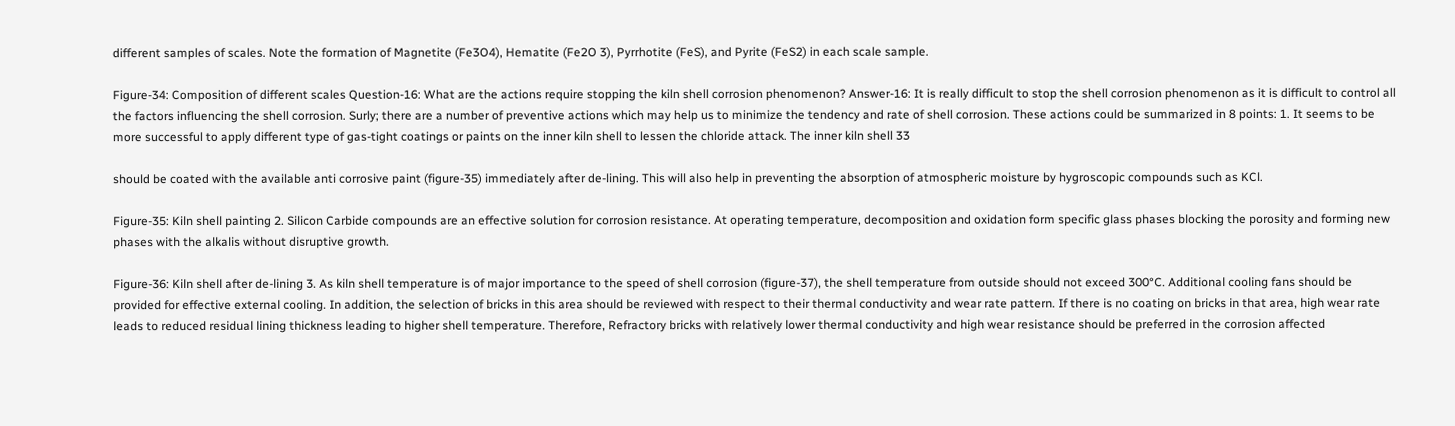different samples of scales. Note the formation of Magnetite (Fe3O4), Hematite (Fe2O 3), Pyrrhotite (FeS), and Pyrite (FeS2) in each scale sample.

Figure-34: Composition of different scales Question-16: What are the actions require stopping the kiln shell corrosion phenomenon? Answer-16: It is really difficult to stop the shell corrosion phenomenon as it is difficult to control all the factors influencing the shell corrosion. Surly; there are a number of preventive actions which may help us to minimize the tendency and rate of shell corrosion. These actions could be summarized in 8 points: 1. It seems to be more successful to apply different type of gas-tight coatings or paints on the inner kiln shell to lessen the chloride attack. The inner kiln shell 33

should be coated with the available anti corrosive paint (figure-35) immediately after de-lining. This will also help in preventing the absorption of atmospheric moisture by hygroscopic compounds such as KCl.

Figure-35: Kiln shell painting 2. Silicon Carbide compounds are an effective solution for corrosion resistance. At operating temperature, decomposition and oxidation form specific glass phases blocking the porosity and forming new phases with the alkalis without disruptive growth.

Figure-36: Kiln shell after de-lining 3. As kiln shell temperature is of major importance to the speed of shell corrosion (figure-37), the shell temperature from outside should not exceed 300°C. Additional cooling fans should be provided for effective external cooling. In addition, the selection of bricks in this area should be reviewed with respect to their thermal conductivity and wear rate pattern. If there is no coating on bricks in that area, high wear rate leads to reduced residual lining thickness leading to higher shell temperature. Therefore, Refractory bricks with relatively lower thermal conductivity and high wear resistance should be preferred in the corrosion affected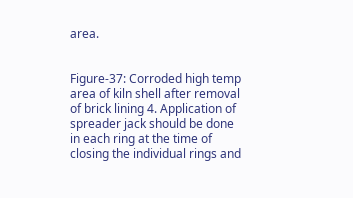area.


Figure-37: Corroded high temp area of kiln shell after removal of brick lining 4. Application of spreader jack should be done in each ring at the time of closing the individual rings and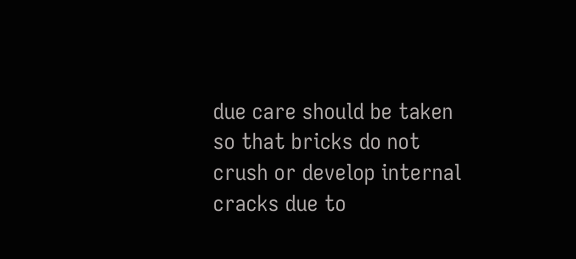due care should be taken so that bricks do not crush or develop internal cracks due to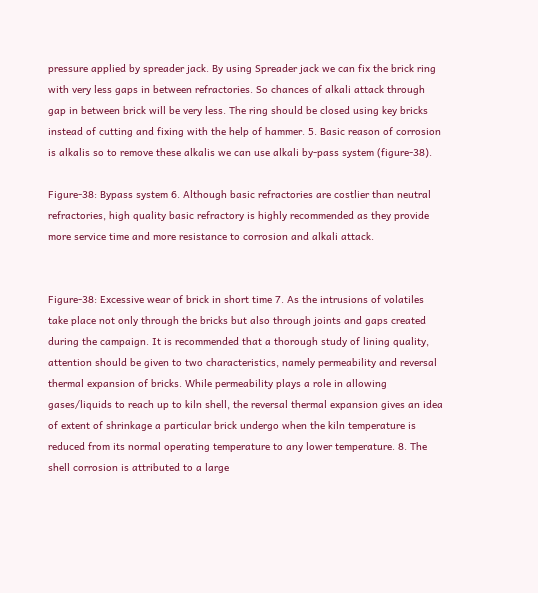pressure applied by spreader jack. By using Spreader jack we can fix the brick ring with very less gaps in between refractories. So chances of alkali attack through gap in between brick will be very less. The ring should be closed using key bricks instead of cutting and fixing with the help of hammer. 5. Basic reason of corrosion is alkalis so to remove these alkalis we can use alkali by-pass system (figure-38).

Figure-38: Bypass system 6. Although basic refractories are costlier than neutral refractories, high quality basic refractory is highly recommended as they provide more service time and more resistance to corrosion and alkali attack.


Figure-38: Excessive wear of brick in short time 7. As the intrusions of volatiles take place not only through the bricks but also through joints and gaps created during the campaign. It is recommended that a thorough study of lining quality, attention should be given to two characteristics, namely permeability and reversal thermal expansion of bricks. While permeability plays a role in allowing gases/liquids to reach up to kiln shell, the reversal thermal expansion gives an idea of extent of shrinkage a particular brick undergo when the kiln temperature is reduced from its normal operating temperature to any lower temperature. 8. The shell corrosion is attributed to a large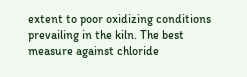extent to poor oxidizing conditions prevailing in the kiln. The best measure against chloride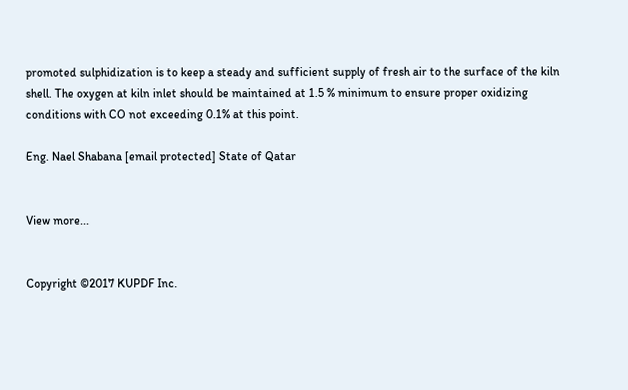promoted sulphidization is to keep a steady and sufficient supply of fresh air to the surface of the kiln shell. The oxygen at kiln inlet should be maintained at 1.5 % minimum to ensure proper oxidizing conditions with CO not exceeding 0.1% at this point.

Eng. Nael Shabana [email protected] State of Qatar


View more...


Copyright ©2017 KUPDF Inc.